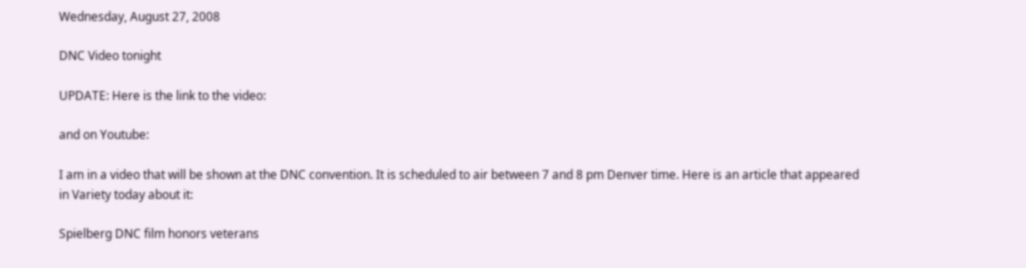Wednesday, August 27, 2008

DNC Video tonight

UPDATE: Here is the link to the video:

and on Youtube:

I am in a video that will be shown at the DNC convention. It is scheduled to air between 7 and 8 pm Denver time. Here is an article that appeared in Variety today about it:

Spielberg DNC film honors veterans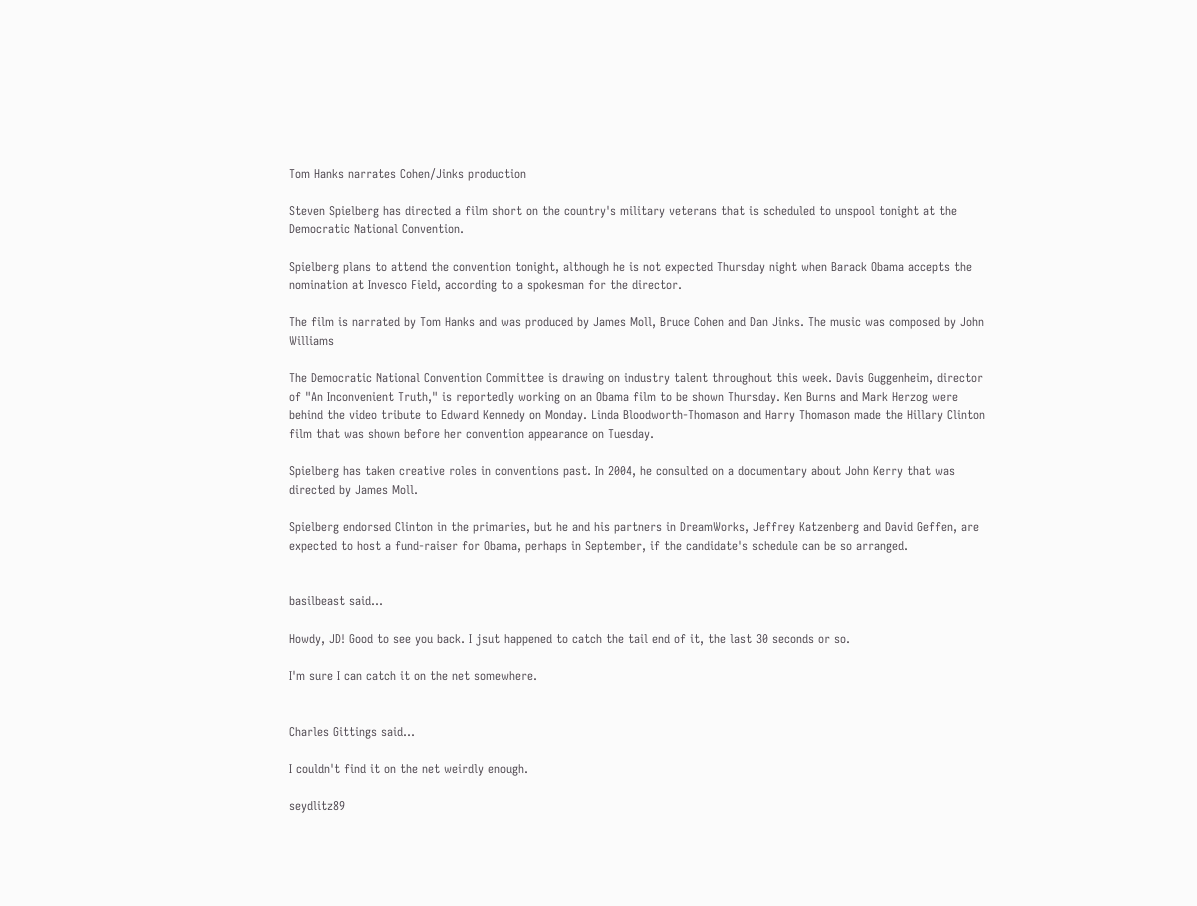Tom Hanks narrates Cohen/Jinks production

Steven Spielberg has directed a film short on the country's military veterans that is scheduled to unspool tonight at the Democratic National Convention.

Spielberg plans to attend the convention tonight, although he is not expected Thursday night when Barack Obama accepts the nomination at Invesco Field, according to a spokesman for the director.

The film is narrated by Tom Hanks and was produced by James Moll, Bruce Cohen and Dan Jinks. The music was composed by John Williams

The Democratic National Convention Committee is drawing on industry talent throughout this week. Davis Guggenheim, director of "An Inconvenient Truth," is reportedly working on an Obama film to be shown Thursday. Ken Burns and Mark Herzog were behind the video tribute to Edward Kennedy on Monday. Linda Bloodworth-Thomason and Harry Thomason made the Hillary Clinton film that was shown before her convention appearance on Tuesday.

Spielberg has taken creative roles in conventions past. In 2004, he consulted on a documentary about John Kerry that was directed by James Moll.

Spielberg endorsed Clinton in the primaries, but he and his partners in DreamWorks, Jeffrey Katzenberg and David Geffen, are expected to host a fund-raiser for Obama, perhaps in September, if the candidate's schedule can be so arranged.


basilbeast said...

Howdy, JD! Good to see you back. I jsut happened to catch the tail end of it, the last 30 seconds or so.

I'm sure I can catch it on the net somewhere.


Charles Gittings said...

I couldn't find it on the net weirdly enough.

seydlitz89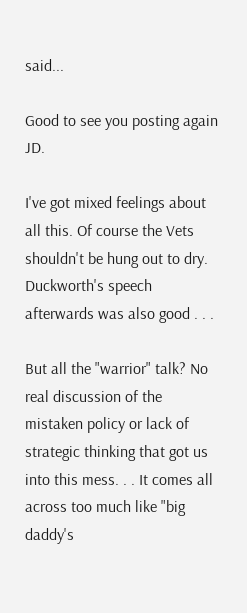said...

Good to see you posting again JD.

I've got mixed feelings about all this. Of course the Vets shouldn't be hung out to dry. Duckworth's speech afterwards was also good . . .

But all the "warrior" talk? No real discussion of the mistaken policy or lack of strategic thinking that got us into this mess. . . It comes all across too much like "big daddy's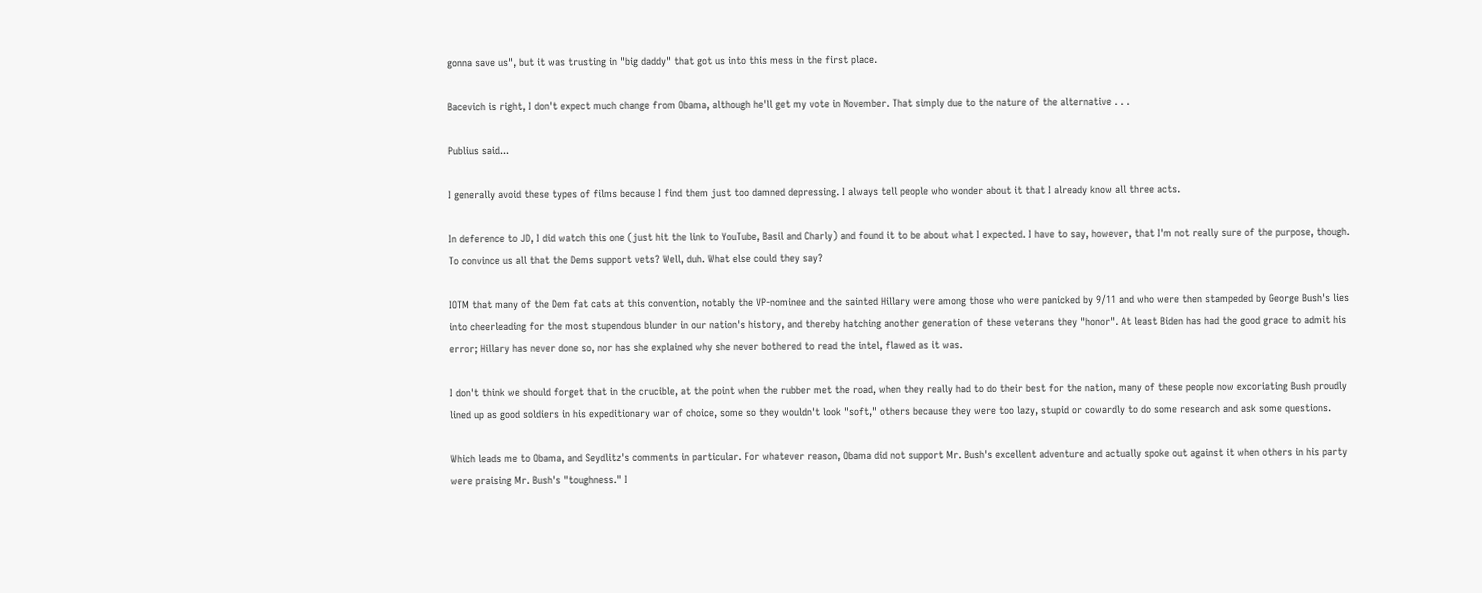gonna save us", but it was trusting in "big daddy" that got us into this mess in the first place.

Bacevich is right, I don't expect much change from Obama, although he'll get my vote in November. That simply due to the nature of the alternative . . .

Publius said...

I generally avoid these types of films because I find them just too damned depressing. I always tell people who wonder about it that I already know all three acts.

In deference to JD, I did watch this one (just hit the link to YouTube, Basil and Charly) and found it to be about what I expected. I have to say, however, that I'm not really sure of the purpose, though. To convince us all that the Dems support vets? Well, duh. What else could they say?

IOTM that many of the Dem fat cats at this convention, notably the VP-nominee and the sainted Hillary were among those who were panicked by 9/11 and who were then stampeded by George Bush's lies into cheerleading for the most stupendous blunder in our nation's history, and thereby hatching another generation of these veterans they "honor". At least Biden has had the good grace to admit his error; Hillary has never done so, nor has she explained why she never bothered to read the intel, flawed as it was.

I don't think we should forget that in the crucible, at the point when the rubber met the road, when they really had to do their best for the nation, many of these people now excoriating Bush proudly lined up as good soldiers in his expeditionary war of choice, some so they wouldn't look "soft," others because they were too lazy, stupid or cowardly to do some research and ask some questions.

Which leads me to Obama, and Seydlitz's comments in particular. For whatever reason, Obama did not support Mr. Bush's excellent adventure and actually spoke out against it when others in his party were praising Mr. Bush's "toughness." I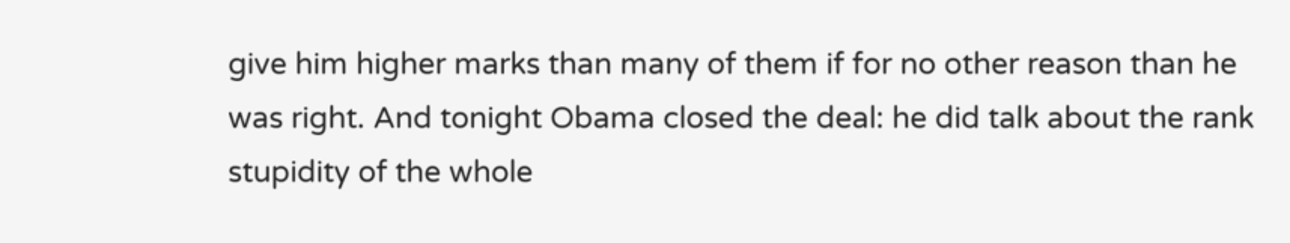give him higher marks than many of them if for no other reason than he was right. And tonight Obama closed the deal: he did talk about the rank stupidity of the whole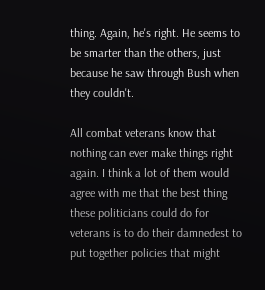thing. Again, he's right. He seems to be smarter than the others, just because he saw through Bush when they couldn't.

All combat veterans know that nothing can ever make things right again. I think a lot of them would agree with me that the best thing these politicians could do for veterans is to do their damnedest to put together policies that might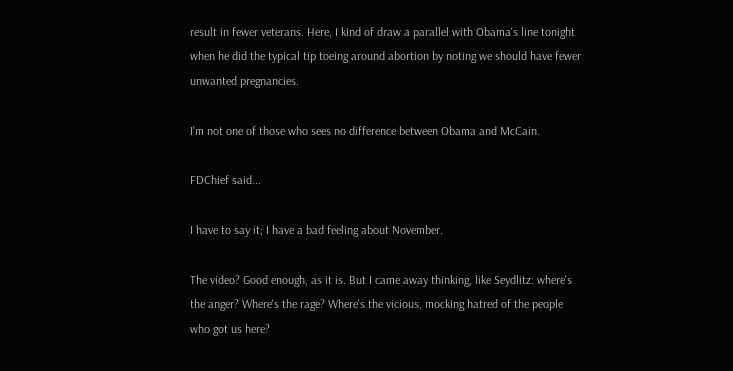result in fewer veterans. Here, I kind of draw a parallel with Obama's line tonight when he did the typical tip toeing around abortion by noting we should have fewer unwanted pregnancies.

I'm not one of those who sees no difference between Obama and McCain.

FDChief said...

I have to say it; I have a bad feeling about November.

The video? Good enough, as it is. But I came away thinking, like Seydlitz: where's the anger? Where's the rage? Where's the vicious, mocking hatred of the people who got us here?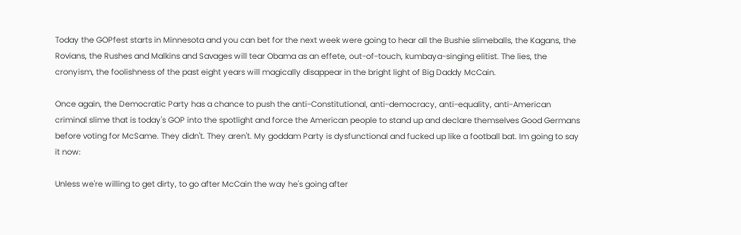Today the GOPfest starts in Minnesota and you can bet for the next week were going to hear all the Bushie slimeballs, the Kagans, the Rovians, the Rushes and Malkins and Savages will tear Obama as an effete, out-of-touch, kumbaya-singing elitist. The lies, the cronyism, the foolishness of the past eight years will magically disappear in the bright light of Big Daddy McCain.

Once again, the Democratic Party has a chance to push the anti-Constitutional, anti-democracy, anti-equality, anti-American criminal slime that is today's GOP into the spotlight and force the American people to stand up and declare themselves Good Germans before voting for McSame. They didn't. They aren't. My goddam Party is dysfunctional and fucked up like a football bat. Im going to say it now:

Unless we're willing to get dirty, to go after McCain the way he's going after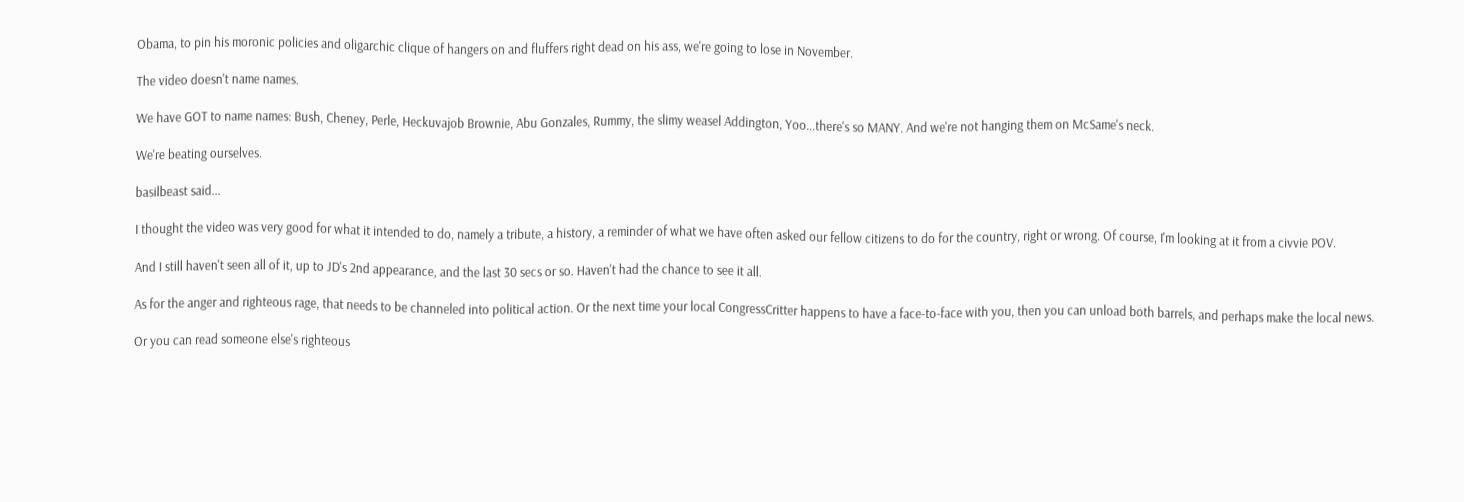Obama, to pin his moronic policies and oligarchic clique of hangers on and fluffers right dead on his ass, we're going to lose in November.

The video doesn't name names.

We have GOT to name names: Bush, Cheney, Perle, Heckuvajob Brownie, Abu Gonzales, Rummy, the slimy weasel Addington, Yoo...there's so MANY. And we're not hanging them on McSame's neck.

We're beating ourselves.

basilbeast said...

I thought the video was very good for what it intended to do, namely a tribute, a history, a reminder of what we have often asked our fellow citizens to do for the country, right or wrong. Of course, I'm looking at it from a civvie POV.

And I still haven't seen all of it, up to JD's 2nd appearance, and the last 30 secs or so. Haven't had the chance to see it all.

As for the anger and righteous rage, that needs to be channeled into political action. Or the next time your local CongressCritter happens to have a face-to-face with you, then you can unload both barrels, and perhaps make the local news.

Or you can read someone else's righteous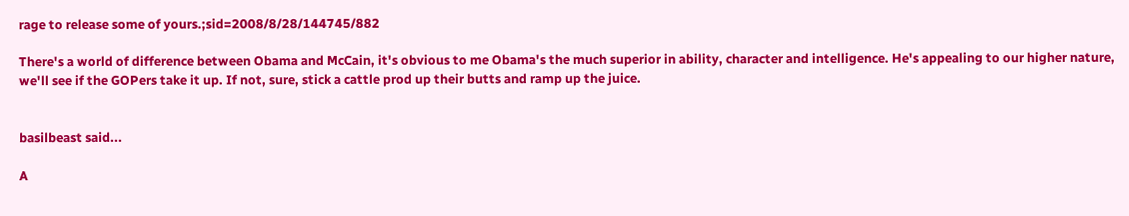rage to release some of yours.;sid=2008/8/28/144745/882

There's a world of difference between Obama and McCain, it's obvious to me Obama's the much superior in ability, character and intelligence. He's appealing to our higher nature, we'll see if the GOPers take it up. If not, sure, stick a cattle prod up their butts and ramp up the juice.


basilbeast said...

A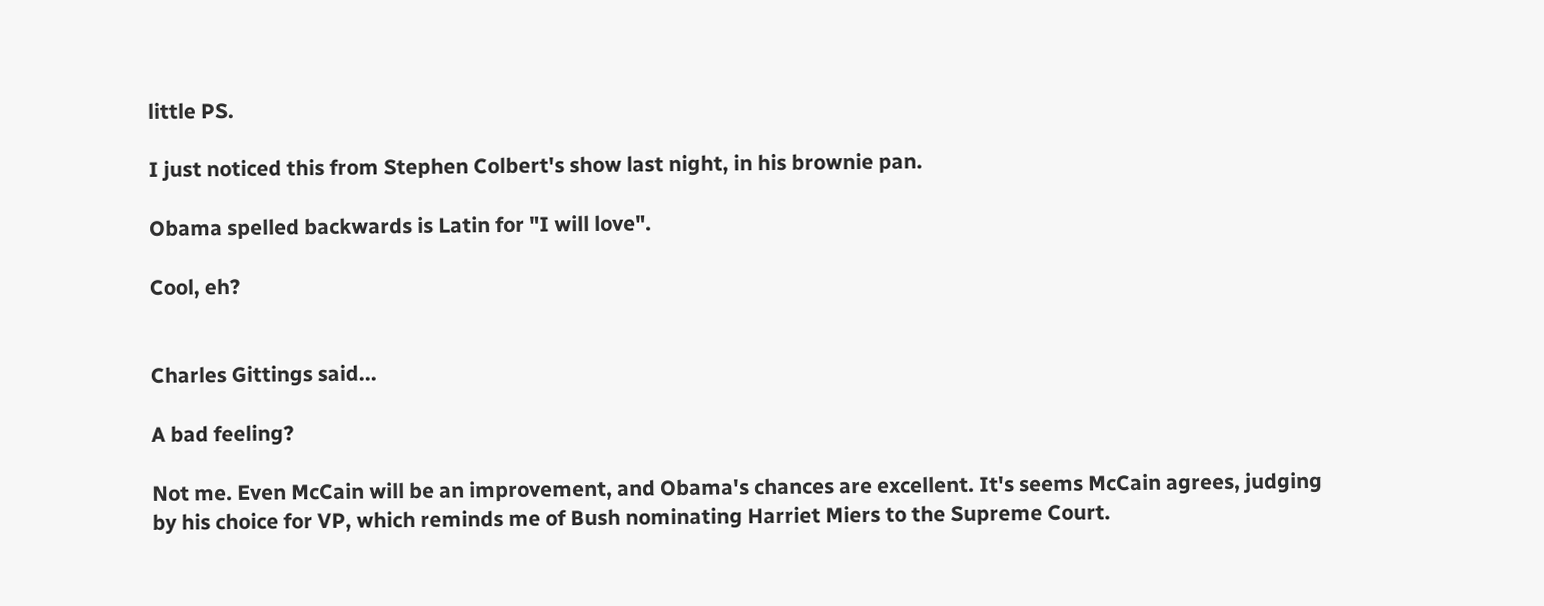little PS.

I just noticed this from Stephen Colbert's show last night, in his brownie pan.

Obama spelled backwards is Latin for "I will love".

Cool, eh?


Charles Gittings said...

A bad feeling?

Not me. Even McCain will be an improvement, and Obama's chances are excellent. It's seems McCain agrees, judging by his choice for VP, which reminds me of Bush nominating Harriet Miers to the Supreme Court.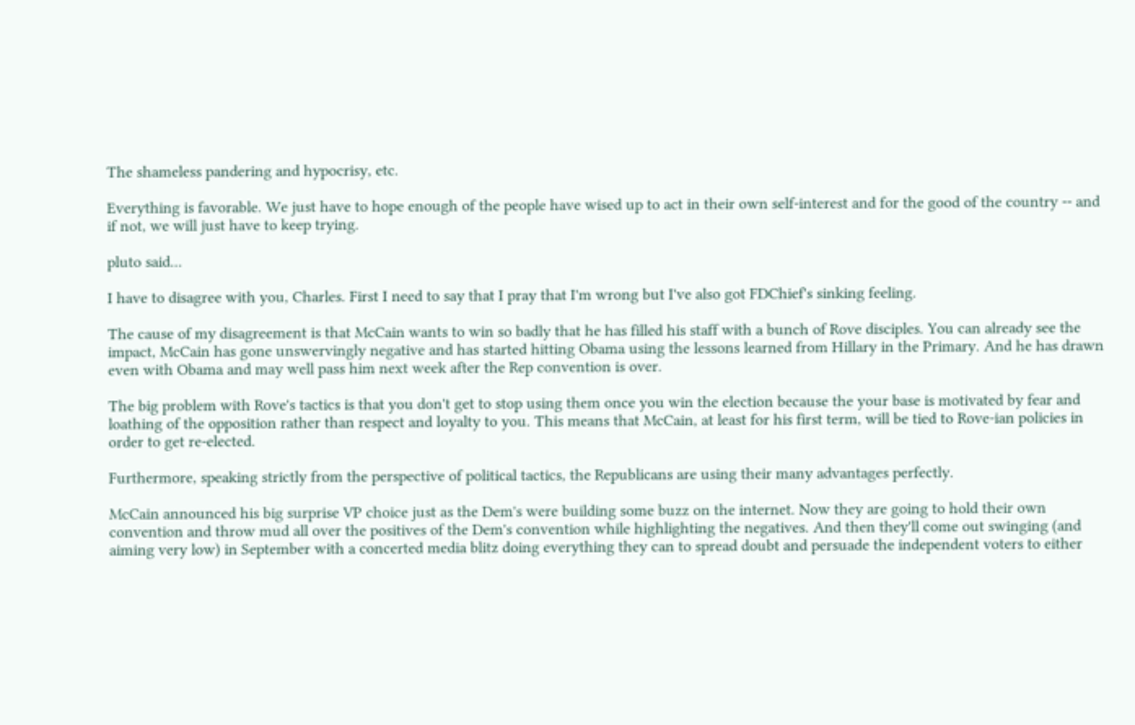The shameless pandering and hypocrisy, etc.

Everything is favorable. We just have to hope enough of the people have wised up to act in their own self-interest and for the good of the country -- and if not, we will just have to keep trying.

pluto said...

I have to disagree with you, Charles. First I need to say that I pray that I'm wrong but I've also got FDChief's sinking feeling.

The cause of my disagreement is that McCain wants to win so badly that he has filled his staff with a bunch of Rove disciples. You can already see the impact, McCain has gone unswervingly negative and has started hitting Obama using the lessons learned from Hillary in the Primary. And he has drawn even with Obama and may well pass him next week after the Rep convention is over.

The big problem with Rove's tactics is that you don't get to stop using them once you win the election because the your base is motivated by fear and loathing of the opposition rather than respect and loyalty to you. This means that McCain, at least for his first term, will be tied to Rove-ian policies in order to get re-elected.

Furthermore, speaking strictly from the perspective of political tactics, the Republicans are using their many advantages perfectly.

McCain announced his big surprise VP choice just as the Dem's were building some buzz on the internet. Now they are going to hold their own convention and throw mud all over the positives of the Dem's convention while highlighting the negatives. And then they'll come out swinging (and aiming very low) in September with a concerted media blitz doing everything they can to spread doubt and persuade the independent voters to either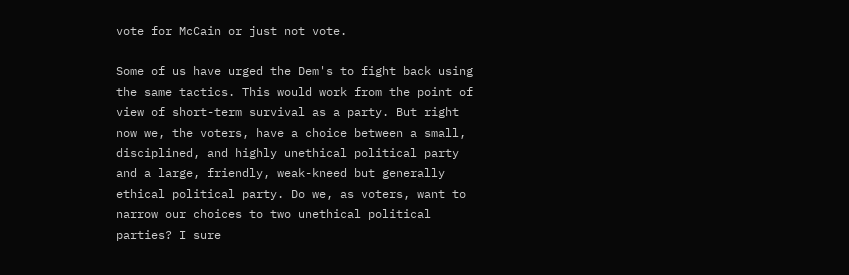vote for McCain or just not vote.

Some of us have urged the Dem's to fight back using the same tactics. This would work from the point of view of short-term survival as a party. But right now we, the voters, have a choice between a small, disciplined, and highly unethical political party and a large, friendly, weak-kneed but generally ethical political party. Do we, as voters, want to narrow our choices to two unethical political parties? I sure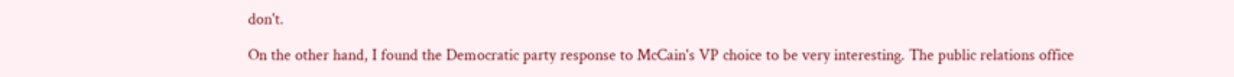don't.

On the other hand, I found the Democratic party response to McCain's VP choice to be very interesting. The public relations office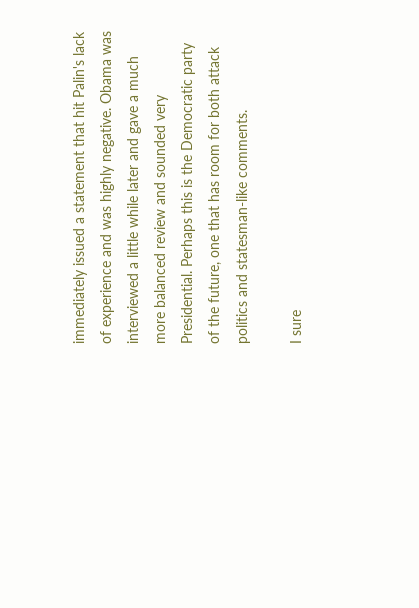immediately issued a statement that hit Palin's lack of experience and was highly negative. Obama was interviewed a little while later and gave a much more balanced review and sounded very Presidential. Perhaps this is the Democratic party of the future, one that has room for both attack politics and statesman-like comments.

I sure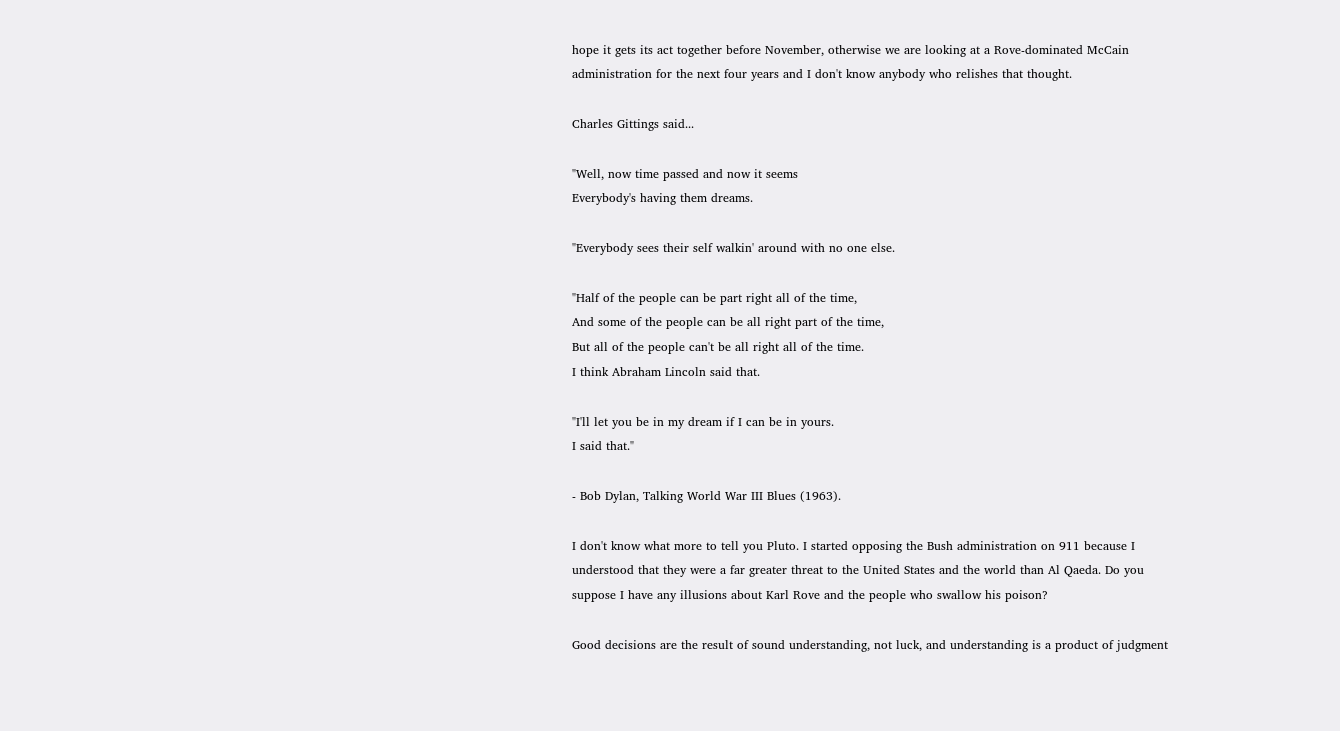hope it gets its act together before November, otherwise we are looking at a Rove-dominated McCain administration for the next four years and I don't know anybody who relishes that thought.

Charles Gittings said...

"Well, now time passed and now it seems
Everybody's having them dreams.

"Everybody sees their self walkin' around with no one else.

"Half of the people can be part right all of the time,
And some of the people can be all right part of the time,
But all of the people can't be all right all of the time.
I think Abraham Lincoln said that.

"I'll let you be in my dream if I can be in yours.
I said that."

- Bob Dylan, Talking World War III Blues (1963).

I don't know what more to tell you Pluto. I started opposing the Bush administration on 911 because I understood that they were a far greater threat to the United States and the world than Al Qaeda. Do you suppose I have any illusions about Karl Rove and the people who swallow his poison?

Good decisions are the result of sound understanding, not luck, and understanding is a product of judgment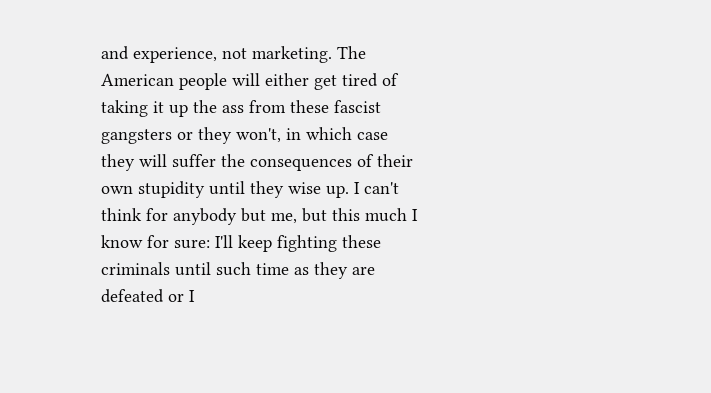and experience, not marketing. The American people will either get tired of taking it up the ass from these fascist gangsters or they won't, in which case they will suffer the consequences of their own stupidity until they wise up. I can't think for anybody but me, but this much I know for sure: I'll keep fighting these criminals until such time as they are defeated or I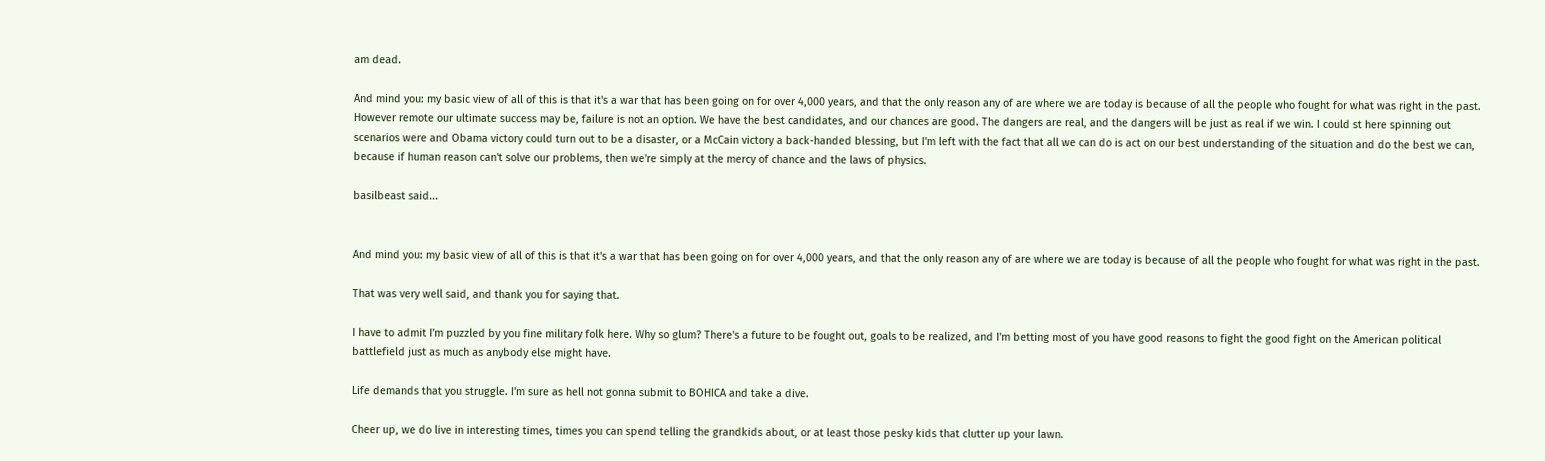am dead.

And mind you: my basic view of all of this is that it's a war that has been going on for over 4,000 years, and that the only reason any of are where we are today is because of all the people who fought for what was right in the past. However remote our ultimate success may be, failure is not an option. We have the best candidates, and our chances are good. The dangers are real, and the dangers will be just as real if we win. I could st here spinning out scenarios were and Obama victory could turn out to be a disaster, or a McCain victory a back-handed blessing, but I'm left with the fact that all we can do is act on our best understanding of the situation and do the best we can, because if human reason can't solve our problems, then we're simply at the mercy of chance and the laws of physics.

basilbeast said...


And mind you: my basic view of all of this is that it's a war that has been going on for over 4,000 years, and that the only reason any of are where we are today is because of all the people who fought for what was right in the past.

That was very well said, and thank you for saying that.

I have to admit I'm puzzled by you fine military folk here. Why so glum? There's a future to be fought out, goals to be realized, and I'm betting most of you have good reasons to fight the good fight on the American political battlefield just as much as anybody else might have.

Life demands that you struggle. I'm sure as hell not gonna submit to BOHICA and take a dive.

Cheer up, we do live in interesting times, times you can spend telling the grandkids about, or at least those pesky kids that clutter up your lawn.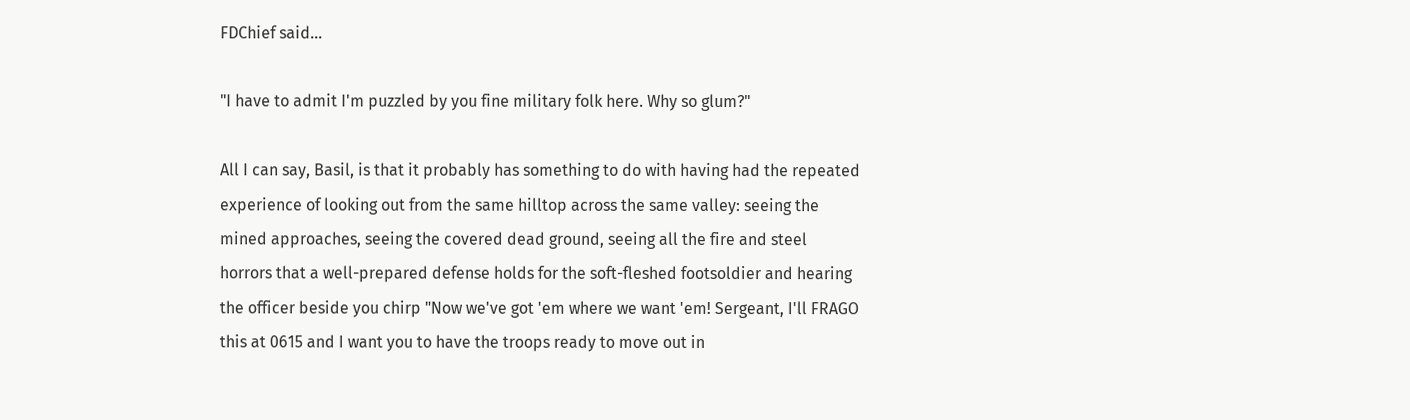FDChief said...

"I have to admit I'm puzzled by you fine military folk here. Why so glum?"

All I can say, Basil, is that it probably has something to do with having had the repeated experience of looking out from the same hilltop across the same valley: seeing the mined approaches, seeing the covered dead ground, seeing all the fire and steel horrors that a well-prepared defense holds for the soft-fleshed footsoldier and hearing the officer beside you chirp "Now we've got 'em where we want 'em! Sergeant, I'll FRAGO this at 0615 and I want you to have the troops ready to move out in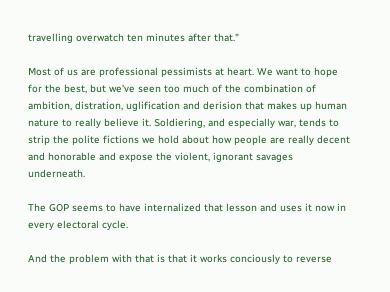travelling overwatch ten minutes after that."

Most of us are professional pessimists at heart. We want to hope for the best, but we've seen too much of the combination of ambition, distration, uglification and derision that makes up human nature to really believe it. Soldiering, and especially war, tends to strip the polite fictions we hold about how people are really decent and honorable and expose the violent, ignorant savages underneath.

The GOP seems to have internalized that lesson and uses it now in every electoral cycle.

And the problem with that is that it works conciously to reverse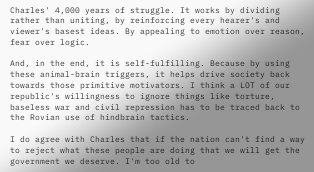Charles' 4,000 years of struggle. It works by dividing rather than uniting, by reinforcing every hearer's and viewer's basest ideas. By appealing to emotion over reason, fear over logic.

And, in the end, it is self-fulfilling. Because by using these animal-brain triggers, it helps drive society back towards those primitive motivators. I think a LOT of our republic's willingness to ignore things like torture, baseless war and civil repression has to be traced back to the Rovian use of hindbrain tactics.

I do agree with Charles that if the nation can't find a way to reject what these people are doing that we will get the government we deserve. I'm too old to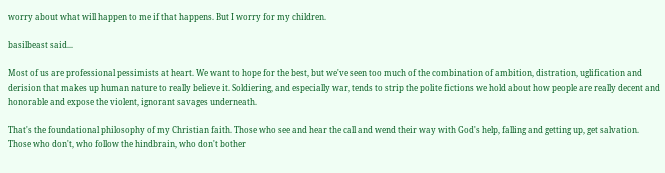worry about what will happen to me if that happens. But I worry for my children.

basilbeast said...

Most of us are professional pessimists at heart. We want to hope for the best, but we've seen too much of the combination of ambition, distration, uglification and derision that makes up human nature to really believe it. Soldiering, and especially war, tends to strip the polite fictions we hold about how people are really decent and honorable and expose the violent, ignorant savages underneath.

That's the foundational philosophy of my Christian faith. Those who see and hear the call and wend their way with God's help, falling and getting up, get salvation. Those who don't, who follow the hindbrain, who don't bother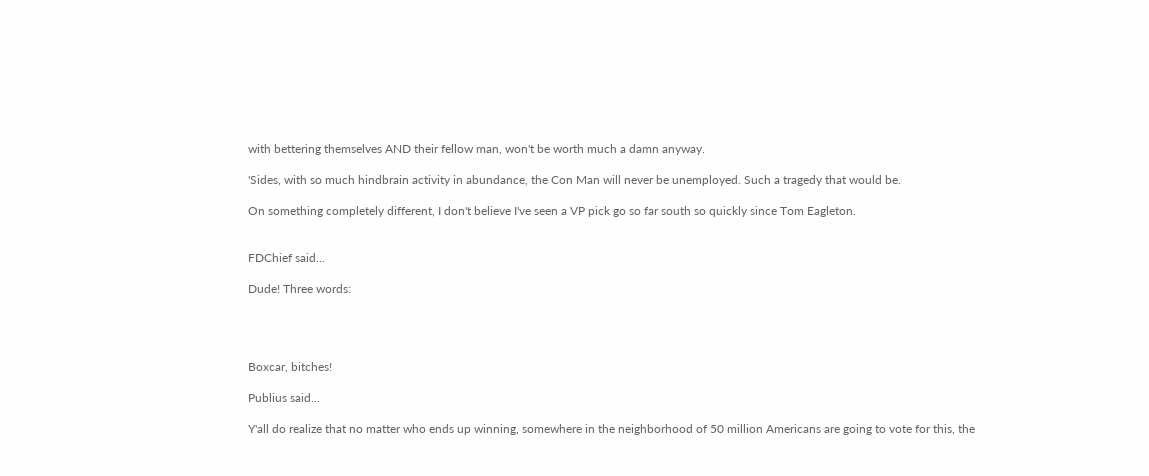with bettering themselves AND their fellow man, won't be worth much a damn anyway.

'Sides, with so much hindbrain activity in abundance, the Con Man will never be unemployed. Such a tragedy that would be.

On something completely different, I don't believe I've seen a VP pick go so far south so quickly since Tom Eagleton.


FDChief said...

Dude! Three words:




Boxcar, bitches!

Publius said...

Y'all do realize that no matter who ends up winning, somewhere in the neighborhood of 50 million Americans are going to vote for this, the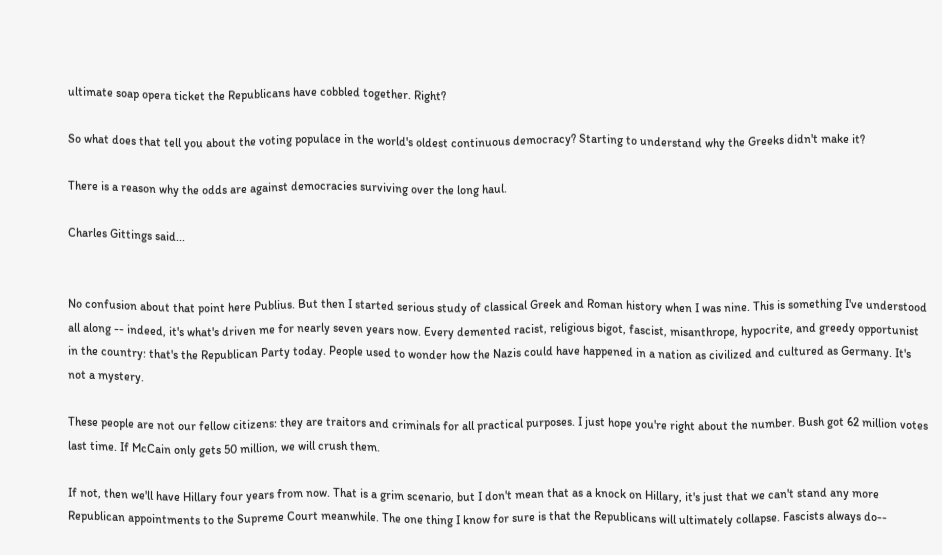ultimate soap opera ticket the Republicans have cobbled together. Right?

So what does that tell you about the voting populace in the world's oldest continuous democracy? Starting to understand why the Greeks didn't make it?

There is a reason why the odds are against democracies surviving over the long haul.

Charles Gittings said...


No confusion about that point here Publius. But then I started serious study of classical Greek and Roman history when I was nine. This is something I've understood all along -- indeed, it's what's driven me for nearly seven years now. Every demented racist, religious bigot, fascist, misanthrope, hypocrite, and greedy opportunist in the country: that's the Republican Party today. People used to wonder how the Nazis could have happened in a nation as civilized and cultured as Germany. It's not a mystery.

These people are not our fellow citizens: they are traitors and criminals for all practical purposes. I just hope you're right about the number. Bush got 62 million votes last time. If McCain only gets 50 million, we will crush them.

If not, then we'll have Hillary four years from now. That is a grim scenario, but I don't mean that as a knock on Hillary, it's just that we can't stand any more Republican appointments to the Supreme Court meanwhile. The one thing I know for sure is that the Republicans will ultimately collapse. Fascists always do--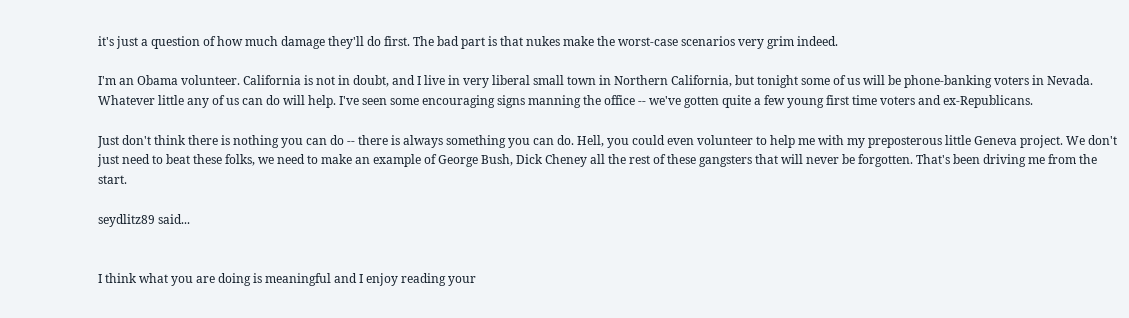it's just a question of how much damage they'll do first. The bad part is that nukes make the worst-case scenarios very grim indeed.

I'm an Obama volunteer. California is not in doubt, and I live in very liberal small town in Northern California, but tonight some of us will be phone-banking voters in Nevada. Whatever little any of us can do will help. I've seen some encouraging signs manning the office -- we've gotten quite a few young first time voters and ex-Republicans.

Just don't think there is nothing you can do -- there is always something you can do. Hell, you could even volunteer to help me with my preposterous little Geneva project. We don't just need to beat these folks, we need to make an example of George Bush, Dick Cheney all the rest of these gangsters that will never be forgotten. That's been driving me from the start.

seydlitz89 said...


I think what you are doing is meaningful and I enjoy reading your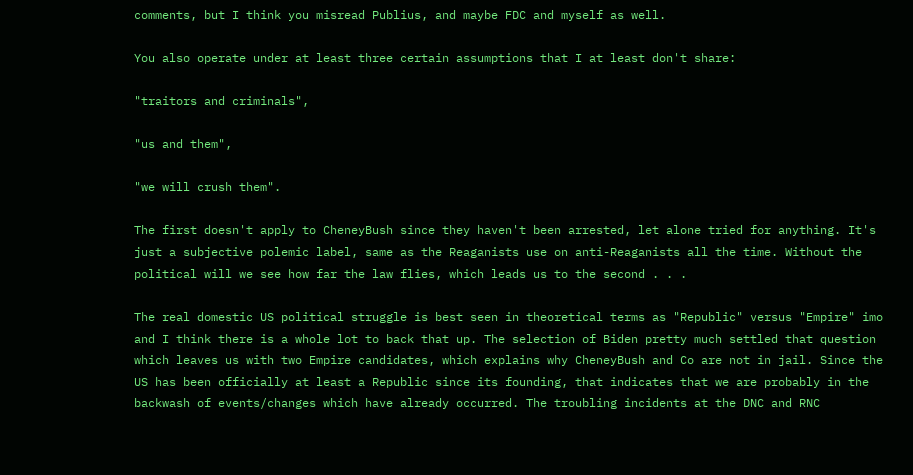comments, but I think you misread Publius, and maybe FDC and myself as well.

You also operate under at least three certain assumptions that I at least don't share:

"traitors and criminals",

"us and them",

"we will crush them".

The first doesn't apply to CheneyBush since they haven't been arrested, let alone tried for anything. It's just a subjective polemic label, same as the Reaganists use on anti-Reaganists all the time. Without the political will we see how far the law flies, which leads us to the second . . .

The real domestic US political struggle is best seen in theoretical terms as "Republic" versus "Empire" imo and I think there is a whole lot to back that up. The selection of Biden pretty much settled that question which leaves us with two Empire candidates, which explains why CheneyBush and Co are not in jail. Since the US has been officially at least a Republic since its founding, that indicates that we are probably in the backwash of events/changes which have already occurred. The troubling incidents at the DNC and RNC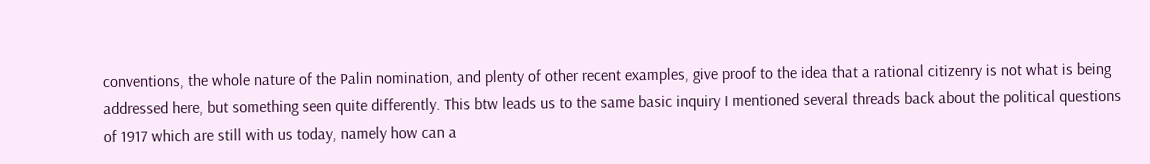conventions, the whole nature of the Palin nomination, and plenty of other recent examples, give proof to the idea that a rational citizenry is not what is being addressed here, but something seen quite differently. This btw leads us to the same basic inquiry I mentioned several threads back about the political questions of 1917 which are still with us today, namely how can a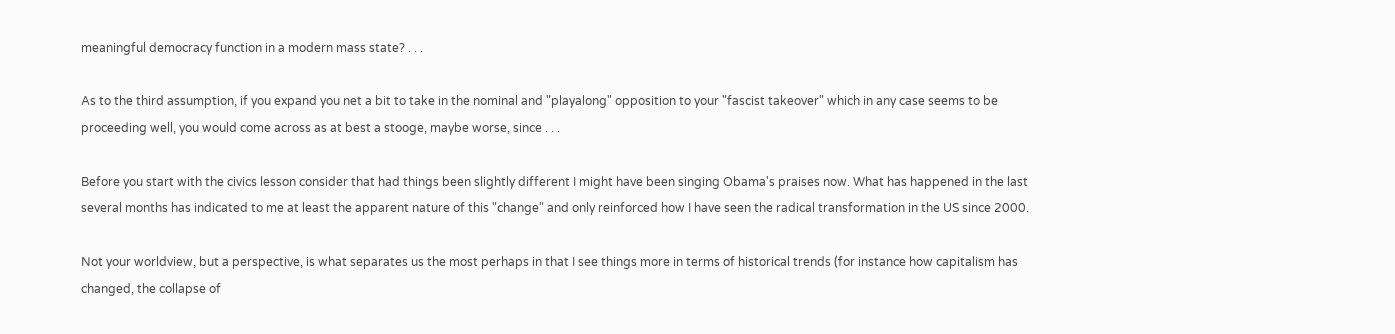meaningful democracy function in a modern mass state? . . .

As to the third assumption, if you expand you net a bit to take in the nominal and "playalong" opposition to your "fascist takeover" which in any case seems to be proceeding well, you would come across as at best a stooge, maybe worse, since . . .

Before you start with the civics lesson consider that had things been slightly different I might have been singing Obama's praises now. What has happened in the last several months has indicated to me at least the apparent nature of this "change" and only reinforced how I have seen the radical transformation in the US since 2000.

Not your worldview, but a perspective, is what separates us the most perhaps in that I see things more in terms of historical trends (for instance how capitalism has changed, the collapse of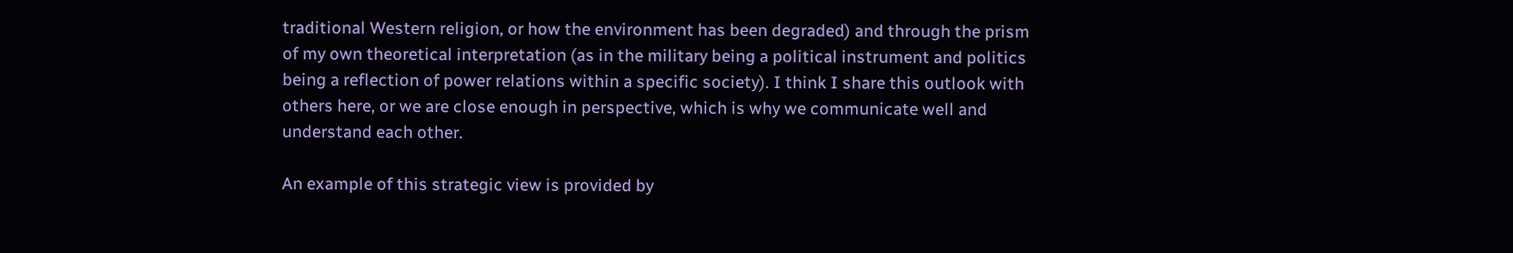traditional Western religion, or how the environment has been degraded) and through the prism of my own theoretical interpretation (as in the military being a political instrument and politics being a reflection of power relations within a specific society). I think I share this outlook with others here, or we are close enough in perspective, which is why we communicate well and understand each other.

An example of this strategic view is provided by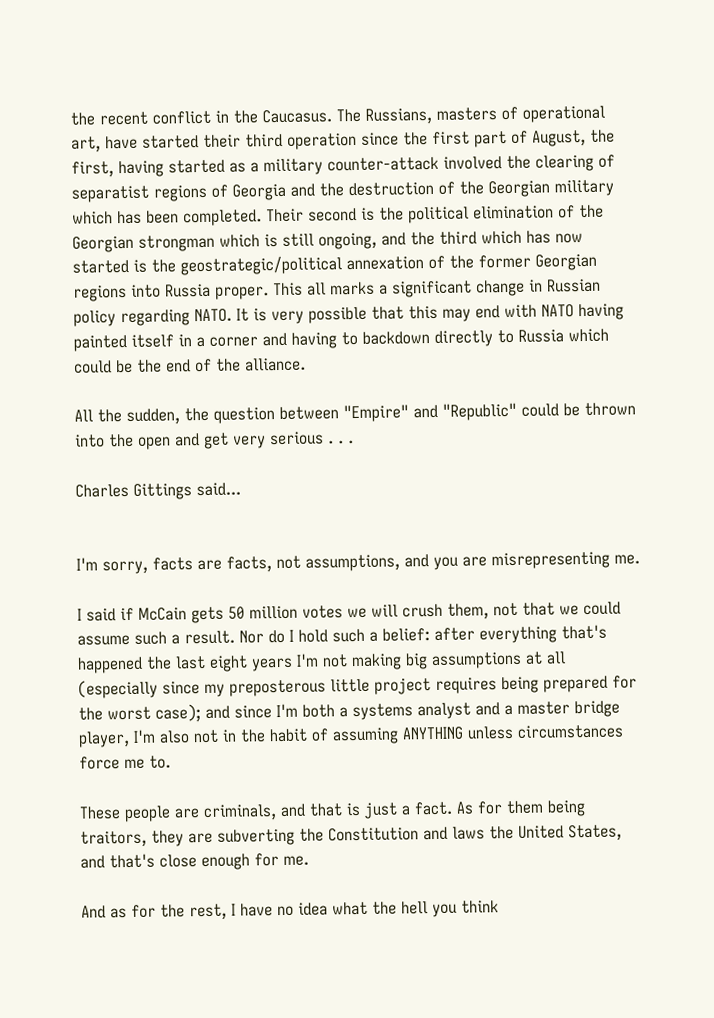the recent conflict in the Caucasus. The Russians, masters of operational art, have started their third operation since the first part of August, the first, having started as a military counter-attack involved the clearing of separatist regions of Georgia and the destruction of the Georgian military which has been completed. Their second is the political elimination of the Georgian strongman which is still ongoing, and the third which has now started is the geostrategic/political annexation of the former Georgian regions into Russia proper. This all marks a significant change in Russian policy regarding NATO. It is very possible that this may end with NATO having painted itself in a corner and having to backdown directly to Russia which could be the end of the alliance.

All the sudden, the question between "Empire" and "Republic" could be thrown into the open and get very serious . . .

Charles Gittings said...


I'm sorry, facts are facts, not assumptions, and you are misrepresenting me.

I said if McCain gets 50 million votes we will crush them, not that we could assume such a result. Nor do I hold such a belief: after everything that's happened the last eight years I'm not making big assumptions at all (especially since my preposterous little project requires being prepared for the worst case); and since I'm both a systems analyst and a master bridge player, I'm also not in the habit of assuming ANYTHING unless circumstances force me to.

These people are criminals, and that is just a fact. As for them being traitors, they are subverting the Constitution and laws the United States, and that's close enough for me.

And as for the rest, I have no idea what the hell you think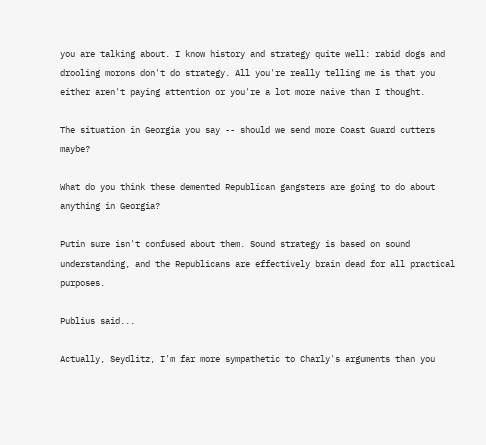you are talking about. I know history and strategy quite well: rabid dogs and drooling morons don't do strategy. All you're really telling me is that you either aren't paying attention or you're a lot more naive than I thought.

The situation in Georgia you say -- should we send more Coast Guard cutters maybe?

What do you think these demented Republican gangsters are going to do about anything in Georgia?

Putin sure isn't confused about them. Sound strategy is based on sound understanding, and the Republicans are effectively brain dead for all practical purposes.

Publius said...

Actually, Seydlitz, I'm far more sympathetic to Charly's arguments than you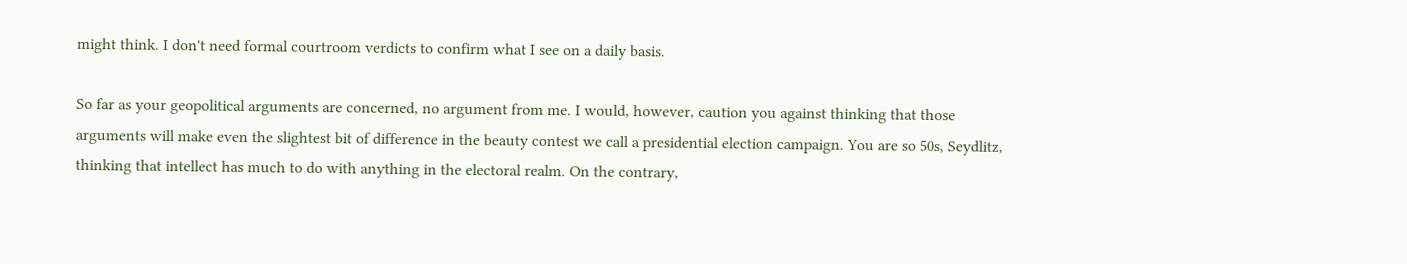might think. I don't need formal courtroom verdicts to confirm what I see on a daily basis.

So far as your geopolitical arguments are concerned, no argument from me. I would, however, caution you against thinking that those arguments will make even the slightest bit of difference in the beauty contest we call a presidential election campaign. You are so 50s, Seydlitz, thinking that intellect has much to do with anything in the electoral realm. On the contrary,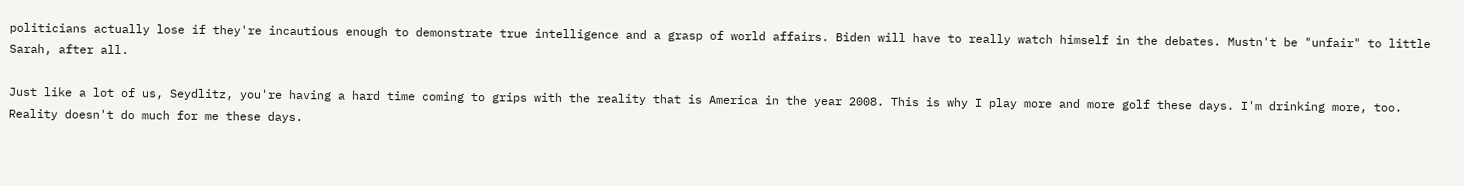politicians actually lose if they're incautious enough to demonstrate true intelligence and a grasp of world affairs. Biden will have to really watch himself in the debates. Mustn't be "unfair" to little Sarah, after all.

Just like a lot of us, Seydlitz, you're having a hard time coming to grips with the reality that is America in the year 2008. This is why I play more and more golf these days. I'm drinking more, too. Reality doesn't do much for me these days.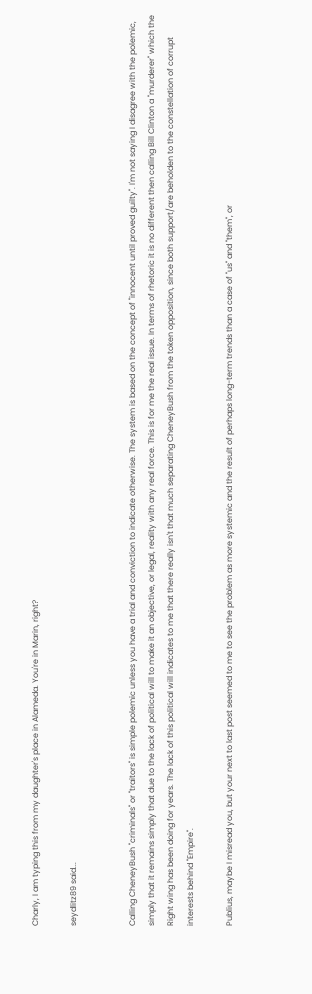Charly, I am typing this from my daughter's place in Alameda. You're in Marin, right?

seydlitz89 said...


Calling CheneyBush "criminals" or "traitors" is simple polemic unless you have a trial and conviction to indicate otherwise. The system is based on the concept of "innocent until proved guilty". I'm not saying I disagree with the polemic, simply that it remains simply that due to the lack of political will to make it an objective, or legal, reality with any real force. This is for me the real issue. In terms of rhetoric it is no different then calling Bill Clinton a "murderer" which the Right wing has been doing for years. The lack of this political will indicates to me that there really isn't that much separating CheneyBush from the token opposition, since both support/are beholden to the constellation of corrupt interests behind "Empire".

Publius, maybe I misread you, but your next to last post seemed to me to see the problem as more systemic and the result of perhaps long-term trends than a case of "us" and "them", or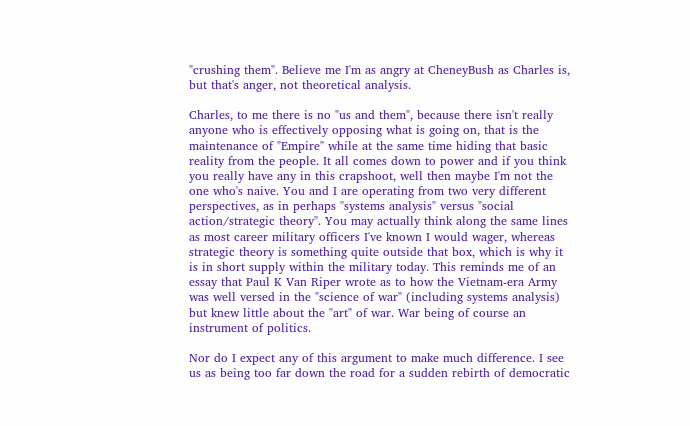"crushing them". Believe me I'm as angry at CheneyBush as Charles is, but that's anger, not theoretical analysis.

Charles, to me there is no "us and them", because there isn't really anyone who is effectively opposing what is going on, that is the maintenance of "Empire" while at the same time hiding that basic reality from the people. It all comes down to power and if you think you really have any in this crapshoot, well then maybe I'm not the one who's naive. You and I are operating from two very different perspectives, as in perhaps "systems analysis" versus "social action/strategic theory". You may actually think along the same lines as most career military officers I've known I would wager, whereas strategic theory is something quite outside that box, which is why it is in short supply within the military today. This reminds me of an essay that Paul K Van Riper wrote as to how the Vietnam-era Army was well versed in the "science of war" (including systems analysis) but knew little about the "art" of war. War being of course an instrument of politics.

Nor do I expect any of this argument to make much difference. I see us as being too far down the road for a sudden rebirth of democratic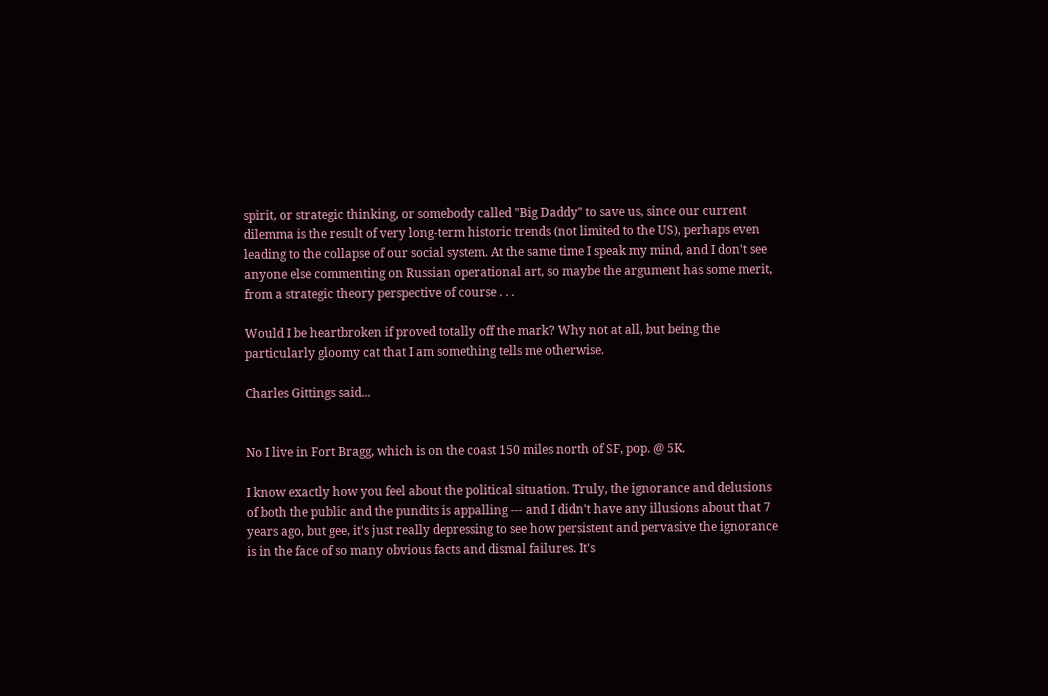spirit, or strategic thinking, or somebody called "Big Daddy" to save us, since our current dilemma is the result of very long-term historic trends (not limited to the US), perhaps even leading to the collapse of our social system. At the same time I speak my mind, and I don't see anyone else commenting on Russian operational art, so maybe the argument has some merit, from a strategic theory perspective of course . . .

Would I be heartbroken if proved totally off the mark? Why not at all, but being the particularly gloomy cat that I am something tells me otherwise.

Charles Gittings said...


No I live in Fort Bragg, which is on the coast 150 miles north of SF, pop. @ 5K.

I know exactly how you feel about the political situation. Truly, the ignorance and delusions of both the public and the pundits is appalling --- and I didn't have any illusions about that 7 years ago, but gee, it's just really depressing to see how persistent and pervasive the ignorance is in the face of so many obvious facts and dismal failures. It's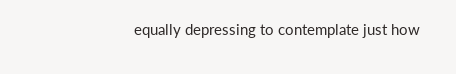equally depressing to contemplate just how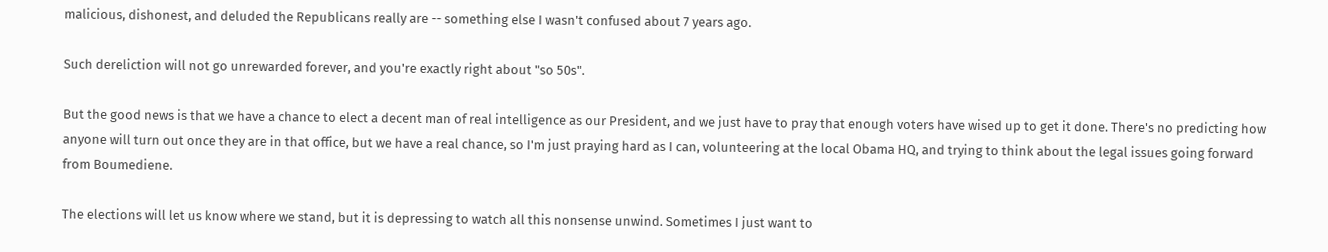malicious, dishonest, and deluded the Republicans really are -- something else I wasn't confused about 7 years ago.

Such dereliction will not go unrewarded forever, and you're exactly right about "so 50s".

But the good news is that we have a chance to elect a decent man of real intelligence as our President, and we just have to pray that enough voters have wised up to get it done. There's no predicting how anyone will turn out once they are in that office, but we have a real chance, so I'm just praying hard as I can, volunteering at the local Obama HQ, and trying to think about the legal issues going forward from Boumediene.

The elections will let us know where we stand, but it is depressing to watch all this nonsense unwind. Sometimes I just want to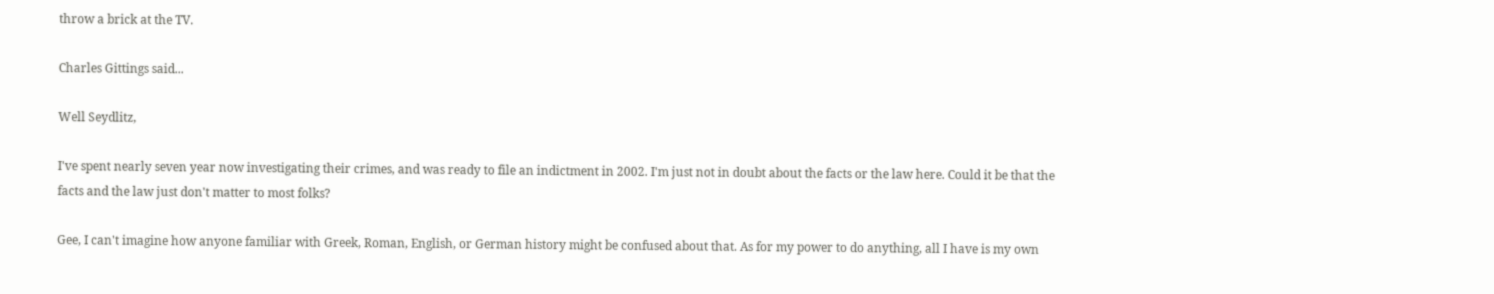throw a brick at the TV.

Charles Gittings said...

Well Seydlitz,

I've spent nearly seven year now investigating their crimes, and was ready to file an indictment in 2002. I'm just not in doubt about the facts or the law here. Could it be that the facts and the law just don't matter to most folks?

Gee, I can't imagine how anyone familiar with Greek, Roman, English, or German history might be confused about that. As for my power to do anything, all I have is my own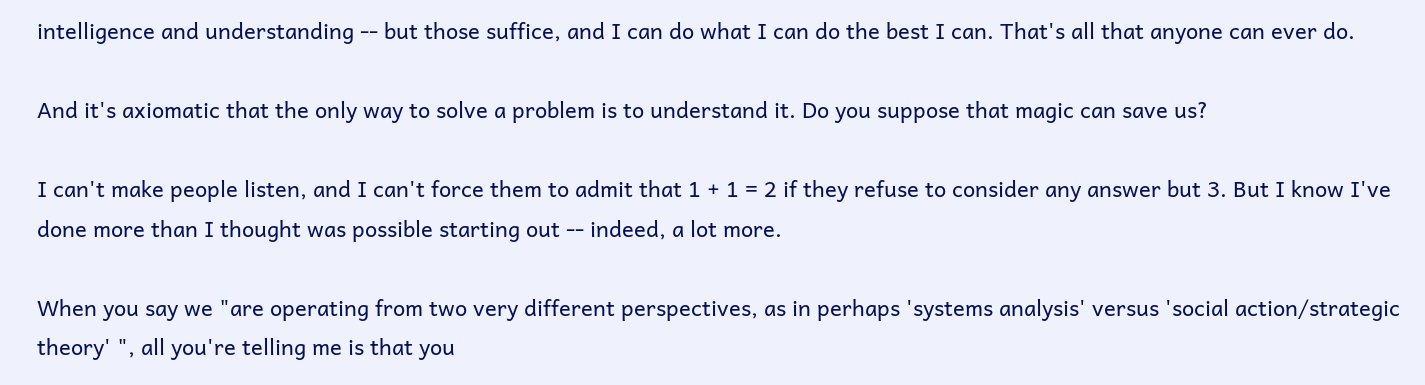intelligence and understanding -- but those suffice, and I can do what I can do the best I can. That's all that anyone can ever do.

And it's axiomatic that the only way to solve a problem is to understand it. Do you suppose that magic can save us?

I can't make people listen, and I can't force them to admit that 1 + 1 = 2 if they refuse to consider any answer but 3. But I know I've done more than I thought was possible starting out -- indeed, a lot more.

When you say we "are operating from two very different perspectives, as in perhaps 'systems analysis' versus 'social action/strategic theory' ", all you're telling me is that you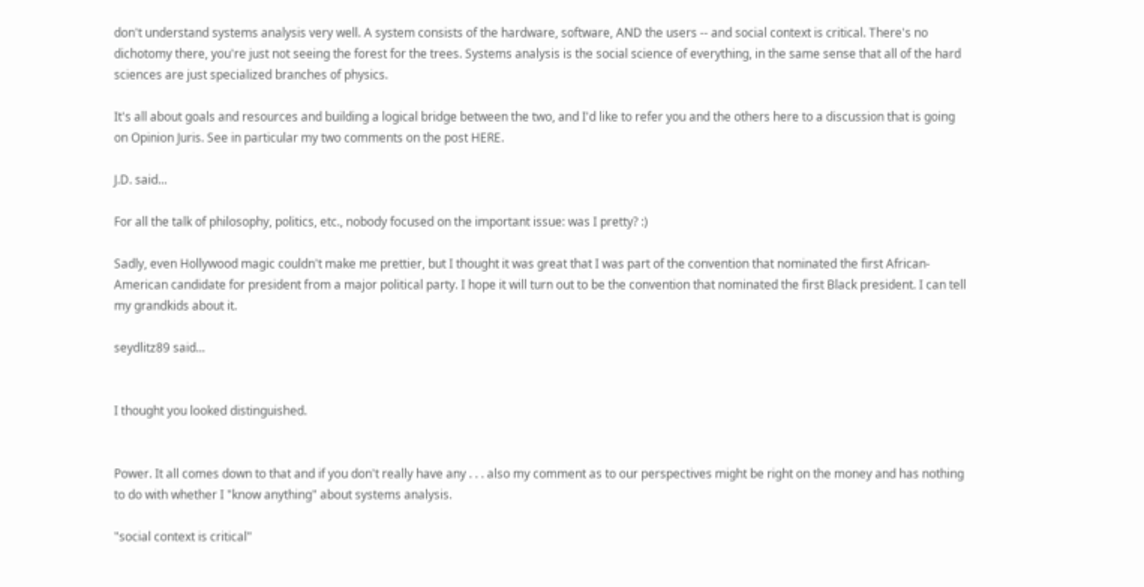don't understand systems analysis very well. A system consists of the hardware, software, AND the users -- and social context is critical. There's no dichotomy there, you're just not seeing the forest for the trees. Systems analysis is the social science of everything, in the same sense that all of the hard sciences are just specialized branches of physics.

It's all about goals and resources and building a logical bridge between the two, and I'd like to refer you and the others here to a discussion that is going on Opinion Juris. See in particular my two comments on the post HERE.

J.D. said...

For all the talk of philosophy, politics, etc., nobody focused on the important issue: was I pretty? :)

Sadly, even Hollywood magic couldn't make me prettier, but I thought it was great that I was part of the convention that nominated the first African-American candidate for president from a major political party. I hope it will turn out to be the convention that nominated the first Black president. I can tell my grandkids about it.

seydlitz89 said...


I thought you looked distinguished.


Power. It all comes down to that and if you don't really have any . . . also my comment as to our perspectives might be right on the money and has nothing to do with whether I "know anything" about systems analysis.

"social context is critical"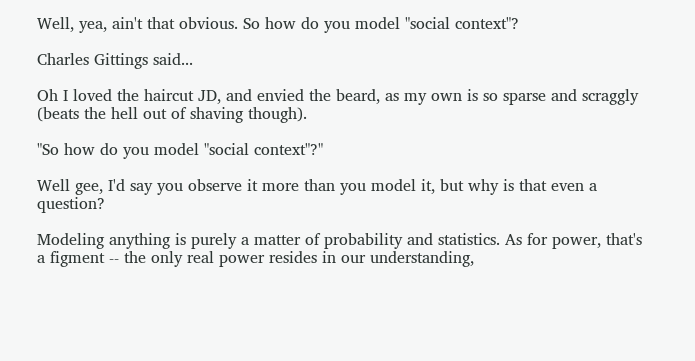Well, yea, ain't that obvious. So how do you model "social context"?

Charles Gittings said...

Oh I loved the haircut JD, and envied the beard, as my own is so sparse and scraggly (beats the hell out of shaving though).

"So how do you model "social context"?"

Well gee, I'd say you observe it more than you model it, but why is that even a question?

Modeling anything is purely a matter of probability and statistics. As for power, that's a figment -- the only real power resides in our understanding,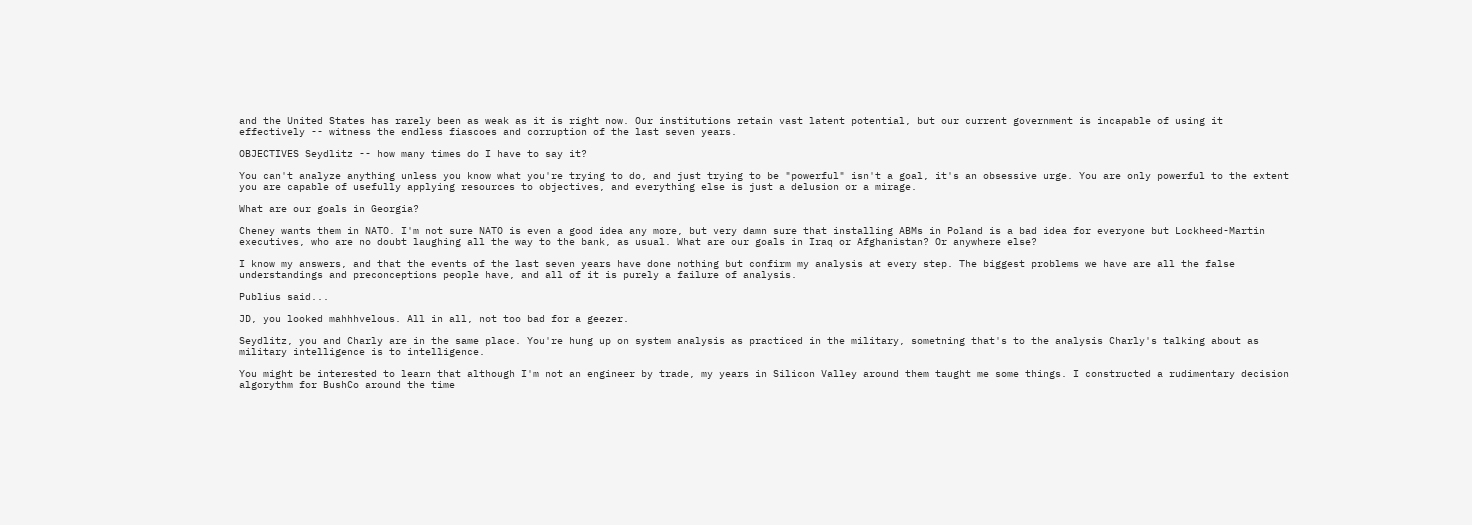and the United States has rarely been as weak as it is right now. Our institutions retain vast latent potential, but our current government is incapable of using it effectively -- witness the endless fiascoes and corruption of the last seven years.

OBJECTIVES Seydlitz -- how many times do I have to say it?

You can't analyze anything unless you know what you're trying to do, and just trying to be "powerful" isn't a goal, it's an obsessive urge. You are only powerful to the extent you are capable of usefully applying resources to objectives, and everything else is just a delusion or a mirage.

What are our goals in Georgia?

Cheney wants them in NATO. I'm not sure NATO is even a good idea any more, but very damn sure that installing ABMs in Poland is a bad idea for everyone but Lockheed-Martin executives, who are no doubt laughing all the way to the bank, as usual. What are our goals in Iraq or Afghanistan? Or anywhere else?

I know my answers, and that the events of the last seven years have done nothing but confirm my analysis at every step. The biggest problems we have are all the false understandings and preconceptions people have, and all of it is purely a failure of analysis.

Publius said...

JD, you looked mahhhvelous. All in all, not too bad for a geezer.

Seydlitz, you and Charly are in the same place. You're hung up on system analysis as practiced in the military, sometning that's to the analysis Charly's talking about as military intelligence is to intelligence.

You might be interested to learn that although I'm not an engineer by trade, my years in Silicon Valley around them taught me some things. I constructed a rudimentary decision algorythm for BushCo around the time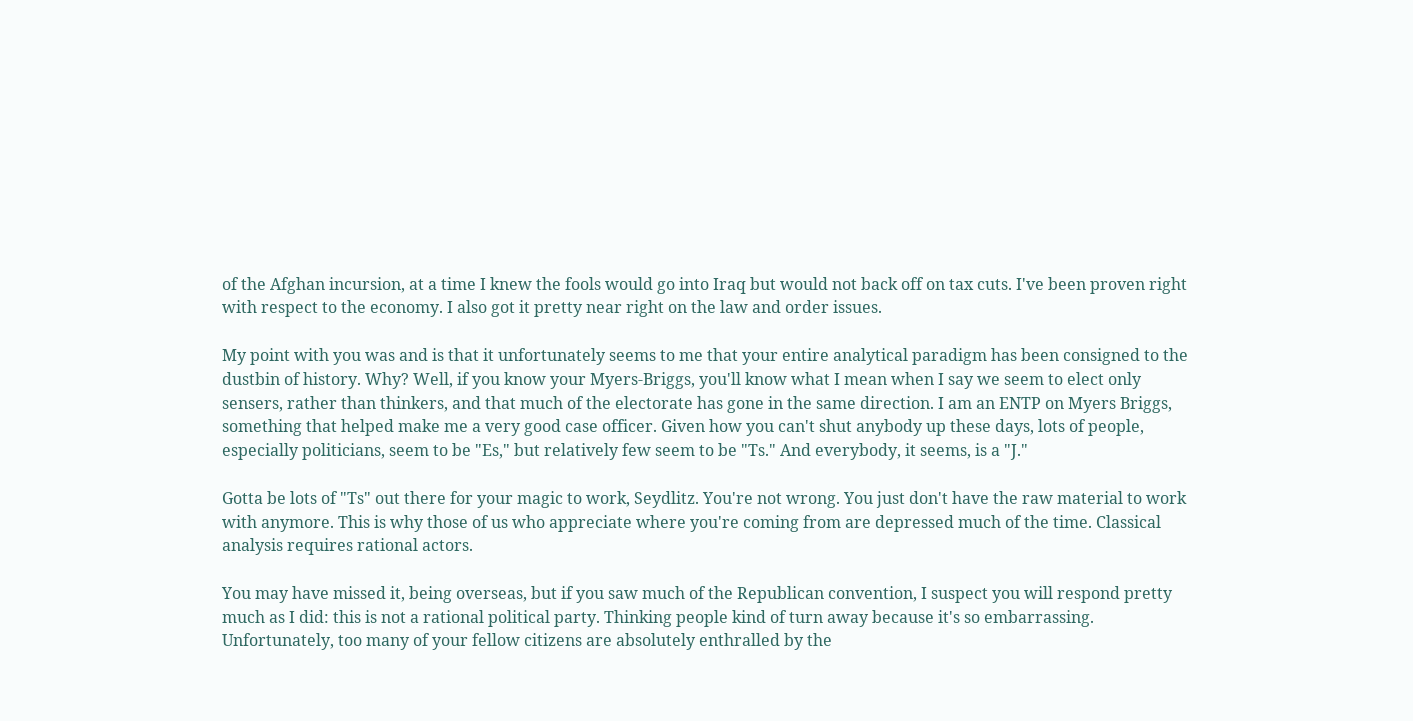of the Afghan incursion, at a time I knew the fools would go into Iraq but would not back off on tax cuts. I've been proven right with respect to the economy. I also got it pretty near right on the law and order issues.

My point with you was and is that it unfortunately seems to me that your entire analytical paradigm has been consigned to the dustbin of history. Why? Well, if you know your Myers-Briggs, you'll know what I mean when I say we seem to elect only sensers, rather than thinkers, and that much of the electorate has gone in the same direction. I am an ENTP on Myers Briggs, something that helped make me a very good case officer. Given how you can't shut anybody up these days, lots of people, especially politicians, seem to be "Es," but relatively few seem to be "Ts." And everybody, it seems, is a "J."

Gotta be lots of "Ts" out there for your magic to work, Seydlitz. You're not wrong. You just don't have the raw material to work with anymore. This is why those of us who appreciate where you're coming from are depressed much of the time. Classical analysis requires rational actors.

You may have missed it, being overseas, but if you saw much of the Republican convention, I suspect you will respond pretty much as I did: this is not a rational political party. Thinking people kind of turn away because it's so embarrassing. Unfortunately, too many of your fellow citizens are absolutely enthralled by the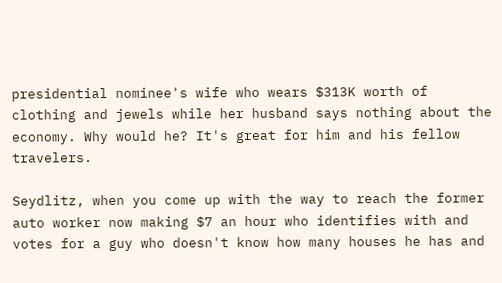presidential nominee's wife who wears $313K worth of clothing and jewels while her husband says nothing about the economy. Why would he? It's great for him and his fellow travelers.

Seydlitz, when you come up with the way to reach the former auto worker now making $7 an hour who identifies with and votes for a guy who doesn't know how many houses he has and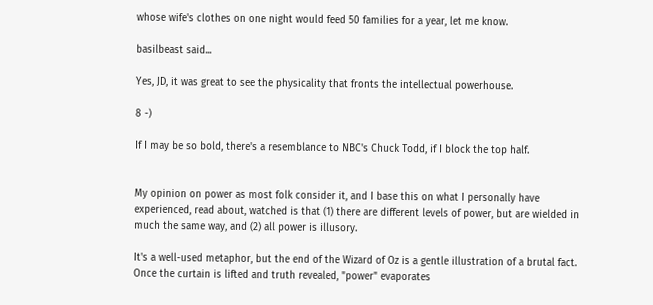whose wife's clothes on one night would feed 50 families for a year, let me know.

basilbeast said...

Yes, JD, it was great to see the physicality that fronts the intellectual powerhouse.

8 -)

If I may be so bold, there's a resemblance to NBC's Chuck Todd, if I block the top half.


My opinion on power as most folk consider it, and I base this on what I personally have experienced, read about, watched is that (1) there are different levels of power, but are wielded in much the same way, and (2) all power is illusory.

It's a well-used metaphor, but the end of the Wizard of Oz is a gentle illustration of a brutal fact. Once the curtain is lifted and truth revealed, "power" evaporates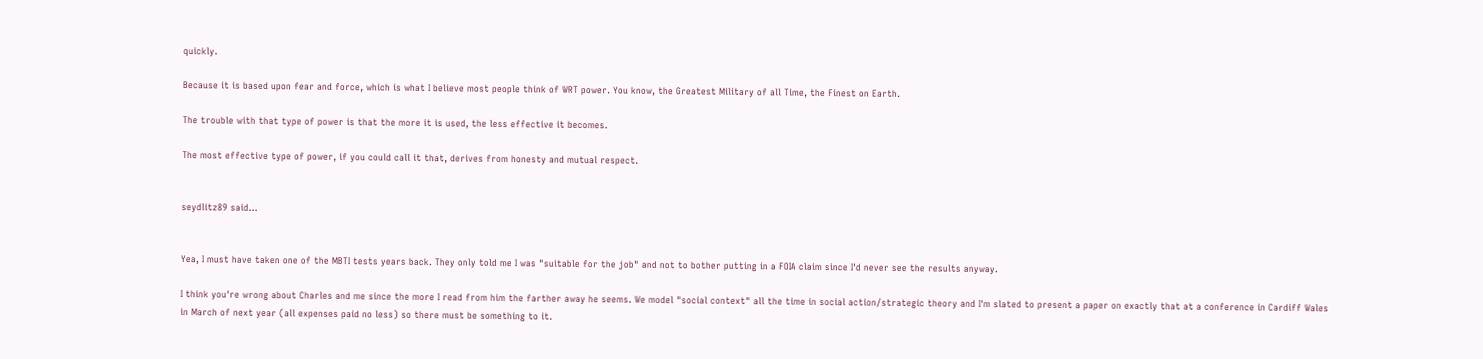quickly.

Because it is based upon fear and force, which is what I believe most people think of WRT power. You know, the Greatest Military of all Time, the Finest on Earth.

The trouble with that type of power is that the more it is used, the less effective it becomes.

The most effective type of power, if you could call it that, derives from honesty and mutual respect.


seydlitz89 said...


Yea, I must have taken one of the MBTI tests years back. They only told me I was "suitable for the job" and not to bother putting in a FOIA claim since I'd never see the results anyway.

I think you're wrong about Charles and me since the more I read from him the farther away he seems. We model "social context" all the time in social action/strategic theory and I'm slated to present a paper on exactly that at a conference in Cardiff Wales in March of next year (all expenses paid no less) so there must be something to it.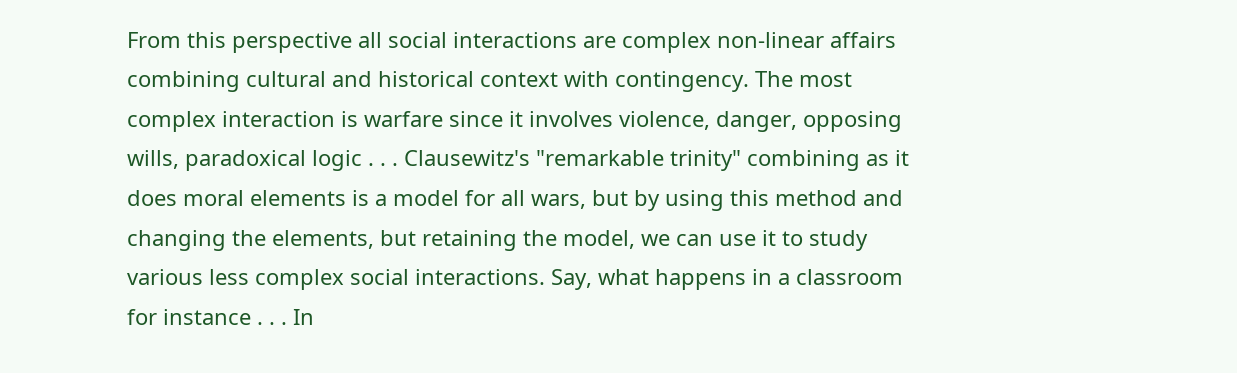From this perspective all social interactions are complex non-linear affairs combining cultural and historical context with contingency. The most complex interaction is warfare since it involves violence, danger, opposing wills, paradoxical logic . . . Clausewitz's "remarkable trinity" combining as it does moral elements is a model for all wars, but by using this method and changing the elements, but retaining the model, we can use it to study various less complex social interactions. Say, what happens in a classroom for instance . . . In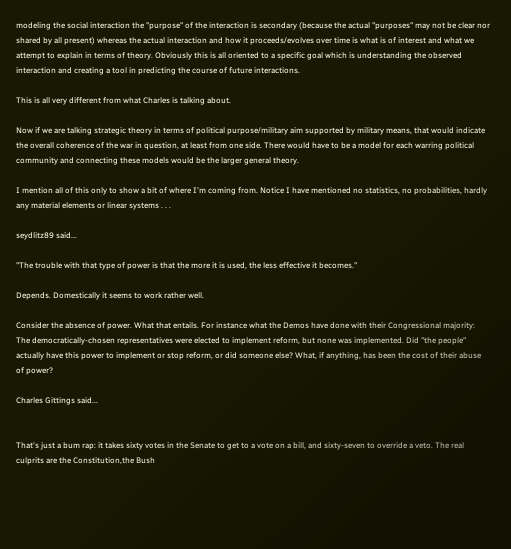modeling the social interaction the "purpose" of the interaction is secondary (because the actual "purposes" may not be clear nor shared by all present) whereas the actual interaction and how it proceeds/evolves over time is what is of interest and what we attempt to explain in terms of theory. Obviously this is all oriented to a specific goal which is understanding the observed interaction and creating a tool in predicting the course of future interactions.

This is all very different from what Charles is talking about.

Now if we are talking strategic theory in terms of political purpose/military aim supported by military means, that would indicate the overall coherence of the war in question, at least from one side. There would have to be a model for each warring political community and connecting these models would be the larger general theory.

I mention all of this only to show a bit of where I'm coming from. Notice I have mentioned no statistics, no probabilities, hardly any material elements or linear systems . . .

seydlitz89 said...

"The trouble with that type of power is that the more it is used, the less effective it becomes."

Depends. Domestically it seems to work rather well.

Consider the absence of power. What that entails. For instance what the Demos have done with their Congressional majority: The democratically-chosen representatives were elected to implement reform, but none was implemented. Did "the people" actually have this power to implement or stop reform, or did someone else? What, if anything, has been the cost of their abuse of power?

Charles Gittings said...


That's just a bum rap: it takes sixty votes in the Senate to get to a vote on a bill, and sixty-seven to override a veto. The real culprits are the Constitution,the Bush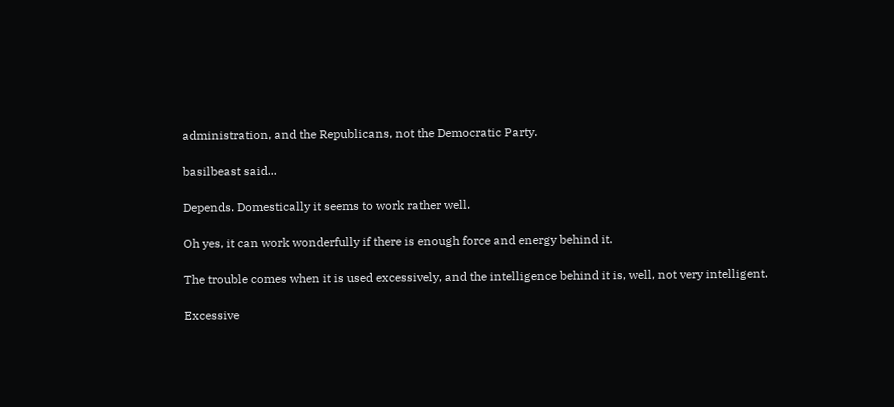administration, and the Republicans, not the Democratic Party.

basilbeast said...

Depends. Domestically it seems to work rather well.

Oh yes, it can work wonderfully if there is enough force and energy behind it.

The trouble comes when it is used excessively, and the intelligence behind it is, well, not very intelligent.

Excessive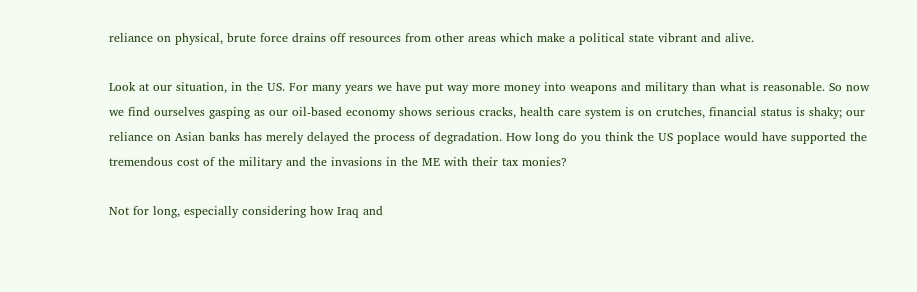reliance on physical, brute force drains off resources from other areas which make a political state vibrant and alive.

Look at our situation, in the US. For many years we have put way more money into weapons and military than what is reasonable. So now we find ourselves gasping as our oil-based economy shows serious cracks, health care system is on crutches, financial status is shaky; our reliance on Asian banks has merely delayed the process of degradation. How long do you think the US poplace would have supported the tremendous cost of the military and the invasions in the ME with their tax monies?

Not for long, especially considering how Iraq and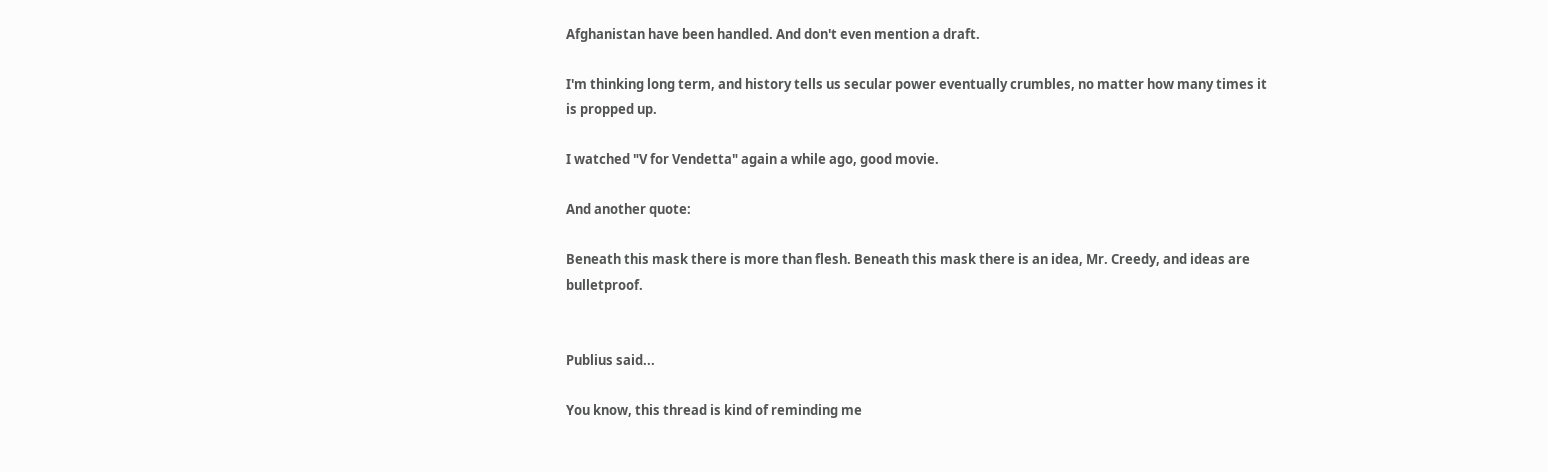Afghanistan have been handled. And don't even mention a draft.

I'm thinking long term, and history tells us secular power eventually crumbles, no matter how many times it is propped up.

I watched "V for Vendetta" again a while ago, good movie.

And another quote:

Beneath this mask there is more than flesh. Beneath this mask there is an idea, Mr. Creedy, and ideas are bulletproof.


Publius said...

You know, this thread is kind of reminding me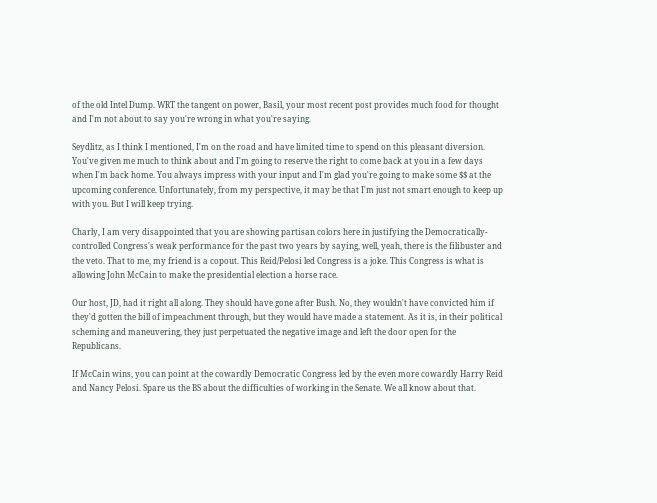of the old Intel Dump. WRT the tangent on power, Basil, your most recent post provides much food for thought and I'm not about to say you're wrong in what you're saying.

Seydlitz, as I think I mentioned, I'm on the road and have limited time to spend on this pleasant diversion. You've given me much to think about and I'm going to reserve the right to come back at you in a few days when I'm back home. You always impress with your input and I'm glad you're going to make some $$ at the upcoming conference. Unfortunately, from my perspective, it may be that I'm just not smart enough to keep up with you. But I will keep trying.

Charly, I am very disappointed that you are showing partisan colors here in justifying the Democratically-controlled Congress's weak performance for the past two years by saying, well, yeah, there is the filibuster and the veto. That to me, my friend is a copout. This Reid/Pelosi led Congress is a joke. This Congress is what is allowing John McCain to make the presidential election a horse race.

Our host, JD, had it right all along. They should have gone after Bush. No, they wouldn't have convicted him if they'd gotten the bill of impeachment through, but they would have made a statement. As it is, in their political scheming and maneuvering, they just perpetuated the negative image and left the door open for the Republicans.

If McCain wins, you can point at the cowardly Democratic Congress led by the even more cowardly Harry Reid and Nancy Pelosi. Spare us the BS about the difficulties of working in the Senate. We all know about that.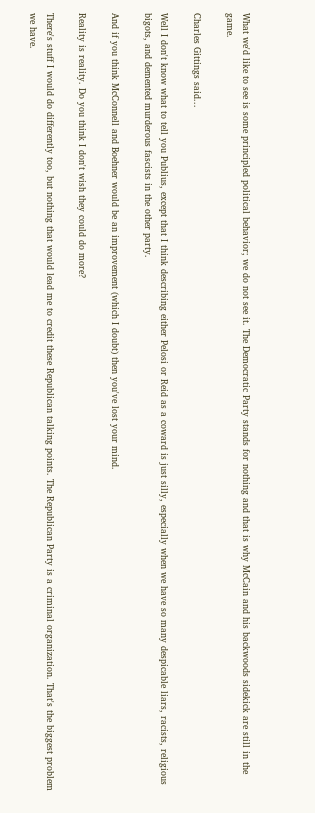What we'd like to see is some principled political behavior; we do not see it. The Democratic Party stands for nothing and that is why McCain and his backwoods sidekick are still in the game.

Charles Gittings said...

Well I don't know what to tell you Publius, except that I think describing either Pelosi or Reid as a coward is just silly, especially when we have so many despicable liars, racists, religious bigots, and demented murderous fascists in the other party.

And if you think McConnell and Boehner would be an improvement (which I doubt) then you've lost your mind.

Reality is reality. Do you think I don't wish they could do more?

There's stuff I would do differently too, but nothing that would lead me to credit these Republican talking points. The Republican Party is a criminal organization. That's the biggest problem we have.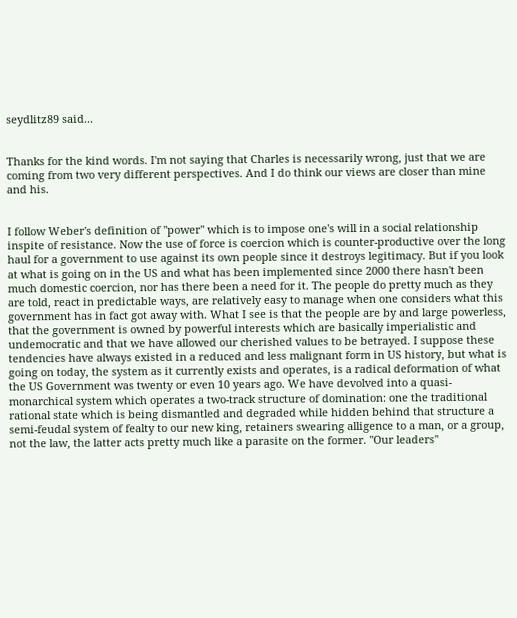seydlitz89 said...


Thanks for the kind words. I'm not saying that Charles is necessarily wrong, just that we are coming from two very different perspectives. And I do think our views are closer than mine and his.


I follow Weber's definition of "power" which is to impose one's will in a social relationship inspite of resistance. Now the use of force is coercion which is counter-productive over the long haul for a government to use against its own people since it destroys legitimacy. But if you look at what is going on in the US and what has been implemented since 2000 there hasn't been much domestic coercion, nor has there been a need for it. The people do pretty much as they are told, react in predictable ways, are relatively easy to manage when one considers what this government has in fact got away with. What I see is that the people are by and large powerless, that the government is owned by powerful interests which are basically imperialistic and undemocratic and that we have allowed our cherished values to be betrayed. I suppose these tendencies have always existed in a reduced and less malignant form in US history, but what is going on today, the system as it currently exists and operates, is a radical deformation of what the US Government was twenty or even 10 years ago. We have devolved into a quasi-monarchical system which operates a two-track structure of domination: one the traditional rational state which is being dismantled and degraded while hidden behind that structure a semi-feudal system of fealty to our new king, retainers swearing alligence to a man, or a group, not the law, the latter acts pretty much like a parasite on the former. "Our leaders"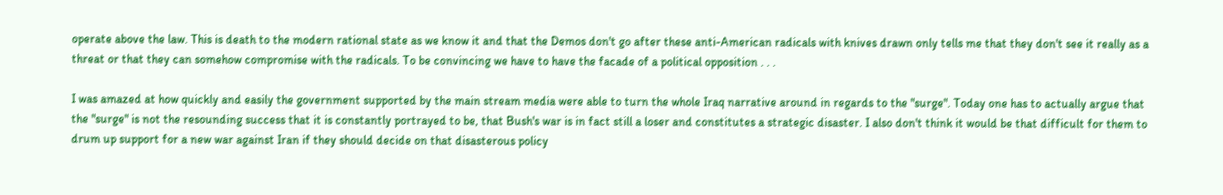operate above the law. This is death to the modern rational state as we know it and that the Demos don't go after these anti-American radicals with knives drawn only tells me that they don't see it really as a threat or that they can somehow compromise with the radicals. To be convincing we have to have the facade of a political opposition . . .

I was amazed at how quickly and easily the government supported by the main stream media were able to turn the whole Iraq narrative around in regards to the "surge". Today one has to actually argue that the "surge" is not the resounding success that it is constantly portrayed to be, that Bush's war is in fact still a loser and constitutes a strategic disaster. I also don't think it would be that difficult for them to drum up support for a new war against Iran if they should decide on that disasterous policy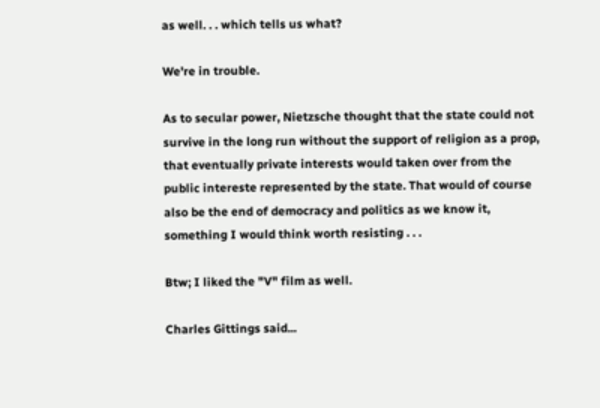as well. . . which tells us what?

We're in trouble.

As to secular power, Nietzsche thought that the state could not survive in the long run without the support of religion as a prop, that eventually private interests would taken over from the public intereste represented by the state. That would of course also be the end of democracy and politics as we know it, something I would think worth resisting . . .

Btw; I liked the "V" film as well.

Charles Gittings said...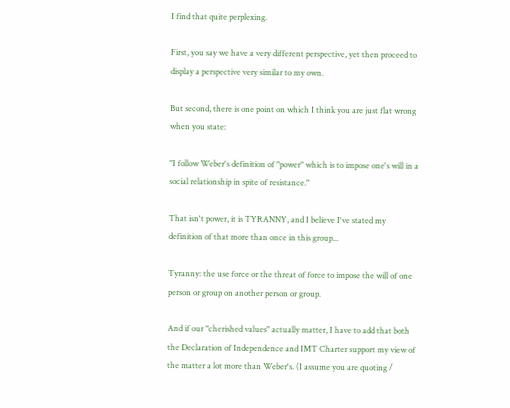I find that quite perplexing.

First, you say we have a very different perspective, yet then proceed to display a perspective very similar to my own.

But second, there is one point on which I think you are just flat wrong when you state:

"I follow Weber's definition of "power" which is to impose one's will in a social relationship in spite of resistance."

That isn't power, it is TYRANNY, and I believe I've stated my definition of that more than once in this group...

Tyranny: the use force or the threat of force to impose the will of one person or group on another person or group.

And if our "cherished values" actually matter, I have to add that both the Declaration of Independence and IMT Charter support my view of the matter a lot more than Weber's. (I assume you are quoting /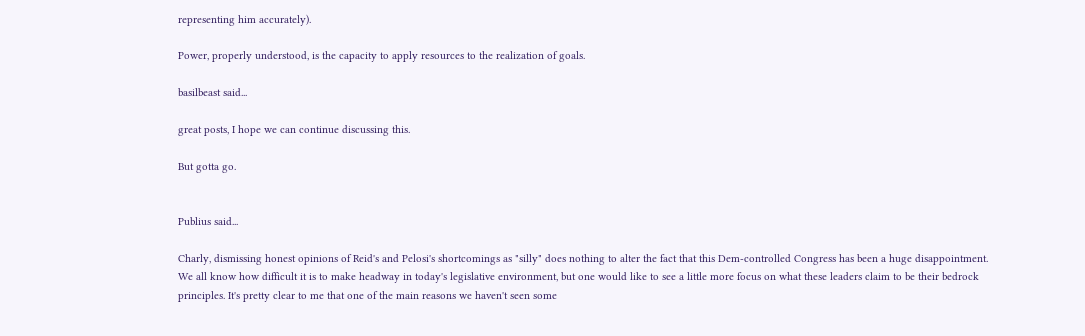representing him accurately).

Power, properly understood, is the capacity to apply resources to the realization of goals.

basilbeast said...

great posts, I hope we can continue discussing this.

But gotta go.


Publius said...

Charly, dismissing honest opinions of Reid's and Pelosi's shortcomings as "silly" does nothing to alter the fact that this Dem-controlled Congress has been a huge disappointment. We all know how difficult it is to make headway in today's legislative environment, but one would like to see a little more focus on what these leaders claim to be their bedrock principles. It's pretty clear to me that one of the main reasons we haven't seen some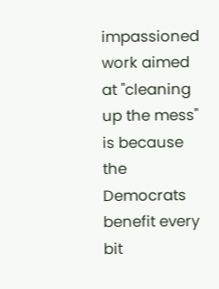impassioned work aimed at "cleaning up the mess" is because the Democrats benefit every bit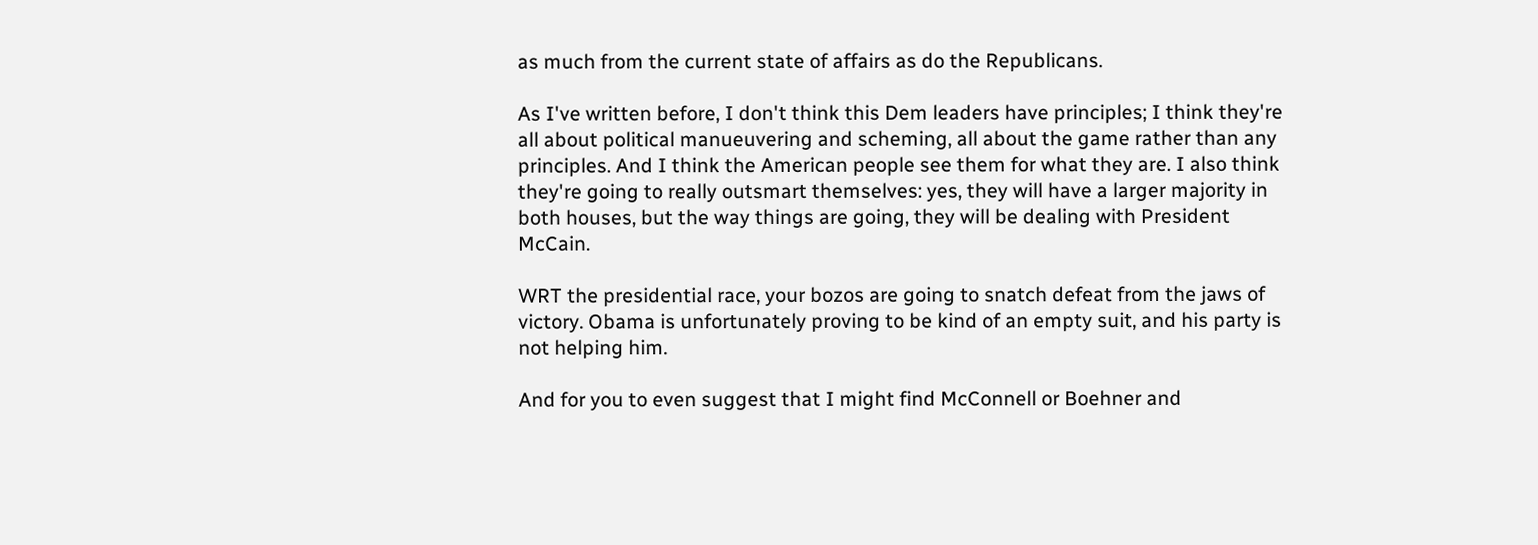as much from the current state of affairs as do the Republicans.

As I've written before, I don't think this Dem leaders have principles; I think they're all about political manueuvering and scheming, all about the game rather than any principles. And I think the American people see them for what they are. I also think they're going to really outsmart themselves: yes, they will have a larger majority in both houses, but the way things are going, they will be dealing with President McCain.

WRT the presidential race, your bozos are going to snatch defeat from the jaws of victory. Obama is unfortunately proving to be kind of an empty suit, and his party is not helping him.

And for you to even suggest that I might find McConnell or Boehner and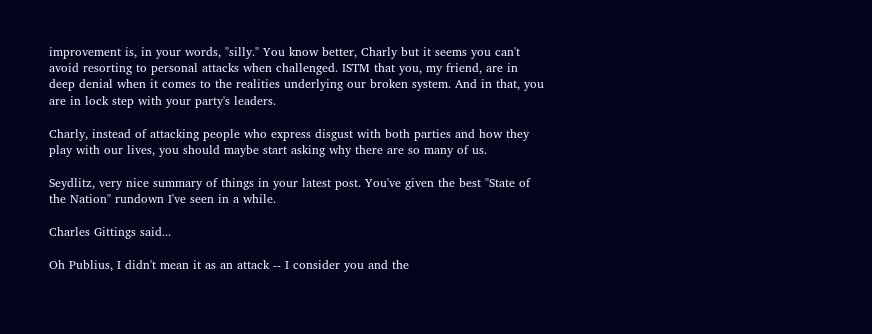improvement is, in your words, "silly." You know better, Charly but it seems you can't avoid resorting to personal attacks when challenged. ISTM that you, my friend, are in deep denial when it comes to the realities underlying our broken system. And in that, you are in lock step with your party's leaders.

Charly, instead of attacking people who express disgust with both parties and how they play with our lives, you should maybe start asking why there are so many of us.

Seydlitz, very nice summary of things in your latest post. You've given the best "State of the Nation" rundown I've seen in a while.

Charles Gittings said...

Oh Publius, I didn't mean it as an attack -- I consider you and the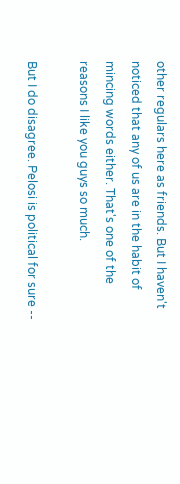other regulars here as friends. But I haven't noticed that any of us are in the habit of mincing words either. That's one of the reasons I like you guys so much.

But I do disagree. Pelosi is political for sure --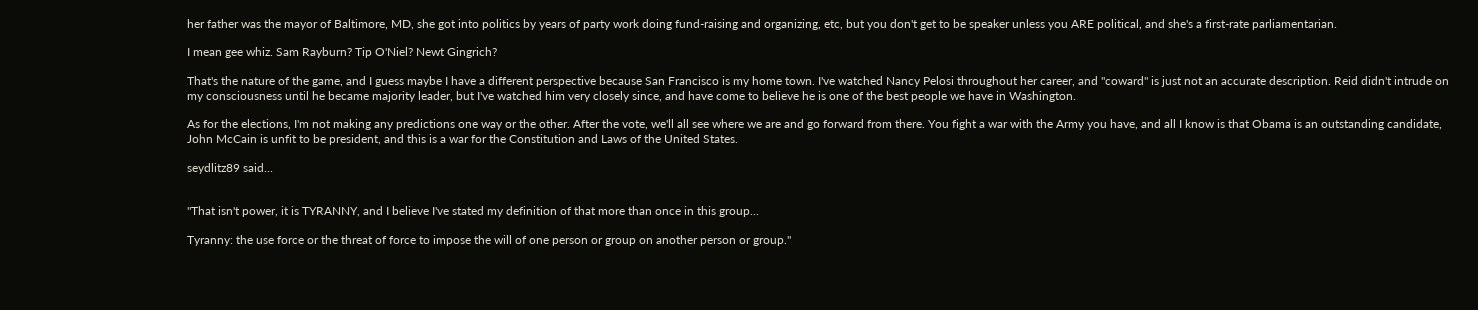her father was the mayor of Baltimore, MD, she got into politics by years of party work doing fund-raising and organizing, etc, but you don't get to be speaker unless you ARE political, and she's a first-rate parliamentarian.

I mean gee whiz. Sam Rayburn? Tip O'Niel? Newt Gingrich?

That's the nature of the game, and I guess maybe I have a different perspective because San Francisco is my home town. I've watched Nancy Pelosi throughout her career, and "coward" is just not an accurate description. Reid didn't intrude on my consciousness until he became majority leader, but I've watched him very closely since, and have come to believe he is one of the best people we have in Washington.

As for the elections, I'm not making any predictions one way or the other. After the vote, we'll all see where we are and go forward from there. You fight a war with the Army you have, and all I know is that Obama is an outstanding candidate, John McCain is unfit to be president, and this is a war for the Constitution and Laws of the United States.

seydlitz89 said...


"That isn't power, it is TYRANNY, and I believe I've stated my definition of that more than once in this group...

Tyranny: the use force or the threat of force to impose the will of one person or group on another person or group."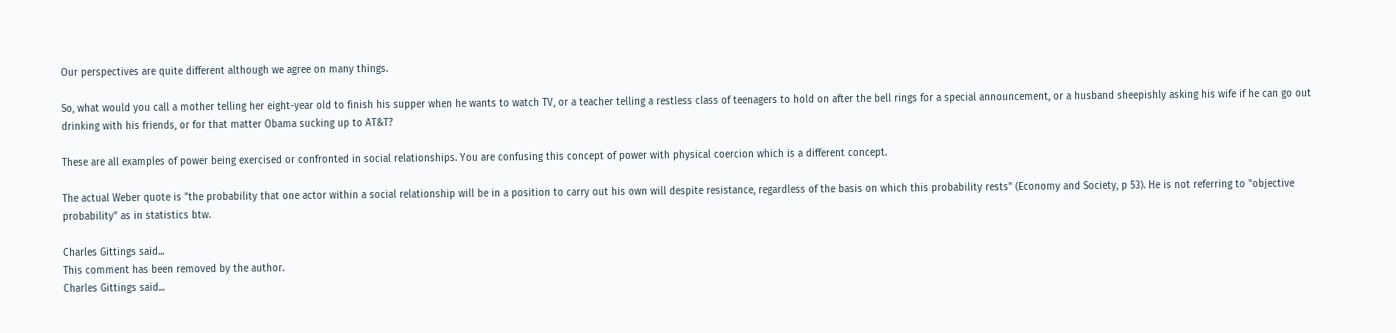Our perspectives are quite different although we agree on many things.

So, what would you call a mother telling her eight-year old to finish his supper when he wants to watch TV, or a teacher telling a restless class of teenagers to hold on after the bell rings for a special announcement, or a husband sheepishly asking his wife if he can go out drinking with his friends, or for that matter Obama sucking up to AT&T?

These are all examples of power being exercised or confronted in social relationships. You are confusing this concept of power with physical coercion which is a different concept.

The actual Weber quote is "the probability that one actor within a social relationship will be in a position to carry out his own will despite resistance, regardless of the basis on which this probability rests" (Economy and Society, p 53). He is not referring to "objective probability" as in statistics btw.

Charles Gittings said...
This comment has been removed by the author.
Charles Gittings said...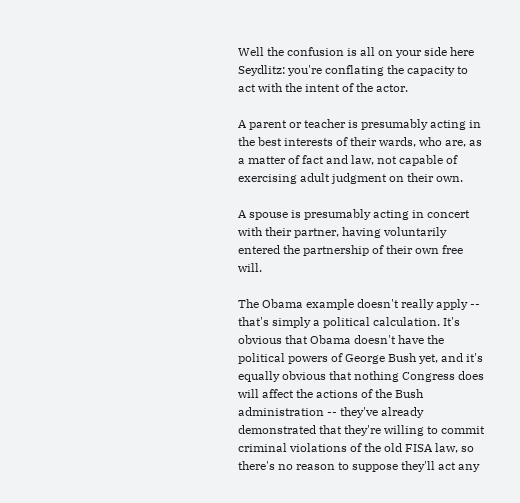Well the confusion is all on your side here Seydlitz: you're conflating the capacity to act with the intent of the actor.

A parent or teacher is presumably acting in the best interests of their wards, who are, as a matter of fact and law, not capable of exercising adult judgment on their own.

A spouse is presumably acting in concert with their partner, having voluntarily entered the partnership of their own free will.

The Obama example doesn't really apply -- that's simply a political calculation. It's obvious that Obama doesn't have the political powers of George Bush yet, and it's equally obvious that nothing Congress does will affect the actions of the Bush administration -- they've already demonstrated that they're willing to commit criminal violations of the old FISA law, so there's no reason to suppose they'll act any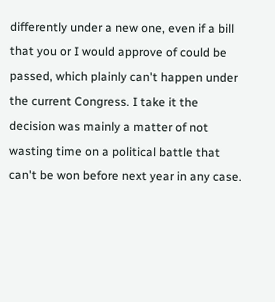differently under a new one, even if a bill that you or I would approve of could be passed, which plainly can't happen under the current Congress. I take it the decision was mainly a matter of not wasting time on a political battle that can't be won before next year in any case.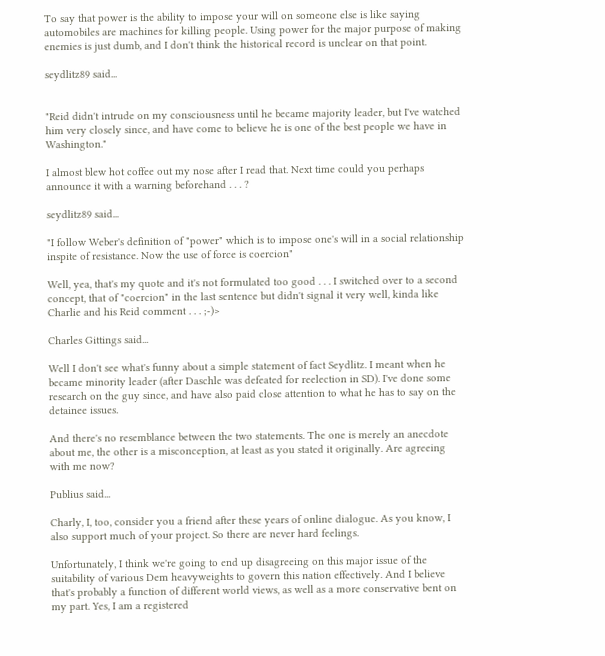To say that power is the ability to impose your will on someone else is like saying automobiles are machines for killing people. Using power for the major purpose of making enemies is just dumb, and I don't think the historical record is unclear on that point.

seydlitz89 said...


"Reid didn't intrude on my consciousness until he became majority leader, but I've watched him very closely since, and have come to believe he is one of the best people we have in Washington."

I almost blew hot coffee out my nose after I read that. Next time could you perhaps announce it with a warning beforehand . . . ?

seydlitz89 said...

"I follow Weber's definition of "power" which is to impose one's will in a social relationship inspite of resistance. Now the use of force is coercion"

Well, yea, that's my quote and it's not formulated too good . . . I switched over to a second concept, that of "coercion" in the last sentence but didn't signal it very well, kinda like Charlie and his Reid comment . . . ;-)>

Charles Gittings said...

Well I don't see what's funny about a simple statement of fact Seydlitz. I meant when he became minority leader (after Daschle was defeated for reelection in SD). I've done some research on the guy since, and have also paid close attention to what he has to say on the detainee issues.

And there's no resemblance between the two statements. The one is merely an anecdote about me, the other is a misconception, at least as you stated it originally. Are agreeing with me now?

Publius said...

Charly, I, too, consider you a friend after these years of online dialogue. As you know, I also support much of your project. So there are never hard feelings.

Unfortunately, I think we're going to end up disagreeing on this major issue of the suitability of various Dem heavyweights to govern this nation effectively. And I believe that's probably a function of different world views, as well as a more conservative bent on my part. Yes, I am a registered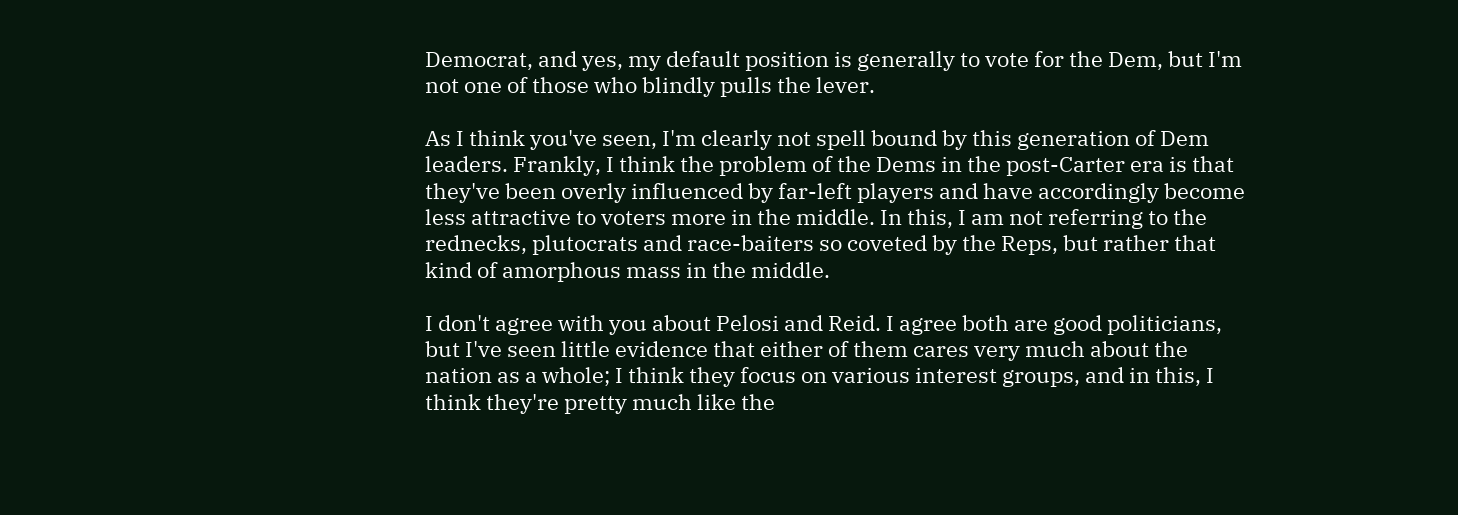Democrat, and yes, my default position is generally to vote for the Dem, but I'm not one of those who blindly pulls the lever.

As I think you've seen, I'm clearly not spell bound by this generation of Dem leaders. Frankly, I think the problem of the Dems in the post-Carter era is that they've been overly influenced by far-left players and have accordingly become less attractive to voters more in the middle. In this, I am not referring to the rednecks, plutocrats and race-baiters so coveted by the Reps, but rather that kind of amorphous mass in the middle.

I don't agree with you about Pelosi and Reid. I agree both are good politicians, but I've seen little evidence that either of them cares very much about the nation as a whole; I think they focus on various interest groups, and in this, I think they're pretty much like the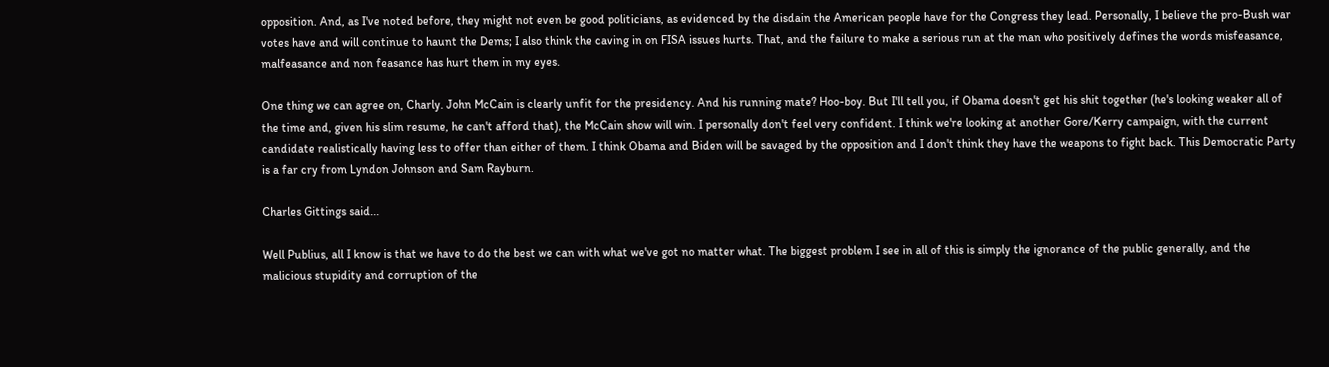opposition. And, as I've noted before, they might not even be good politicians, as evidenced by the disdain the American people have for the Congress they lead. Personally, I believe the pro-Bush war votes have and will continue to haunt the Dems; I also think the caving in on FISA issues hurts. That, and the failure to make a serious run at the man who positively defines the words misfeasance, malfeasance and non feasance has hurt them in my eyes.

One thing we can agree on, Charly. John McCain is clearly unfit for the presidency. And his running mate? Hoo-boy. But I'll tell you, if Obama doesn't get his shit together (he's looking weaker all of the time and, given his slim resume, he can't afford that), the McCain show will win. I personally don't feel very confident. I think we're looking at another Gore/Kerry campaign, with the current candidate realistically having less to offer than either of them. I think Obama and Biden will be savaged by the opposition and I don't think they have the weapons to fight back. This Democratic Party is a far cry from Lyndon Johnson and Sam Rayburn.

Charles Gittings said...

Well Publius, all I know is that we have to do the best we can with what we've got no matter what. The biggest problem I see in all of this is simply the ignorance of the public generally, and the malicious stupidity and corruption of the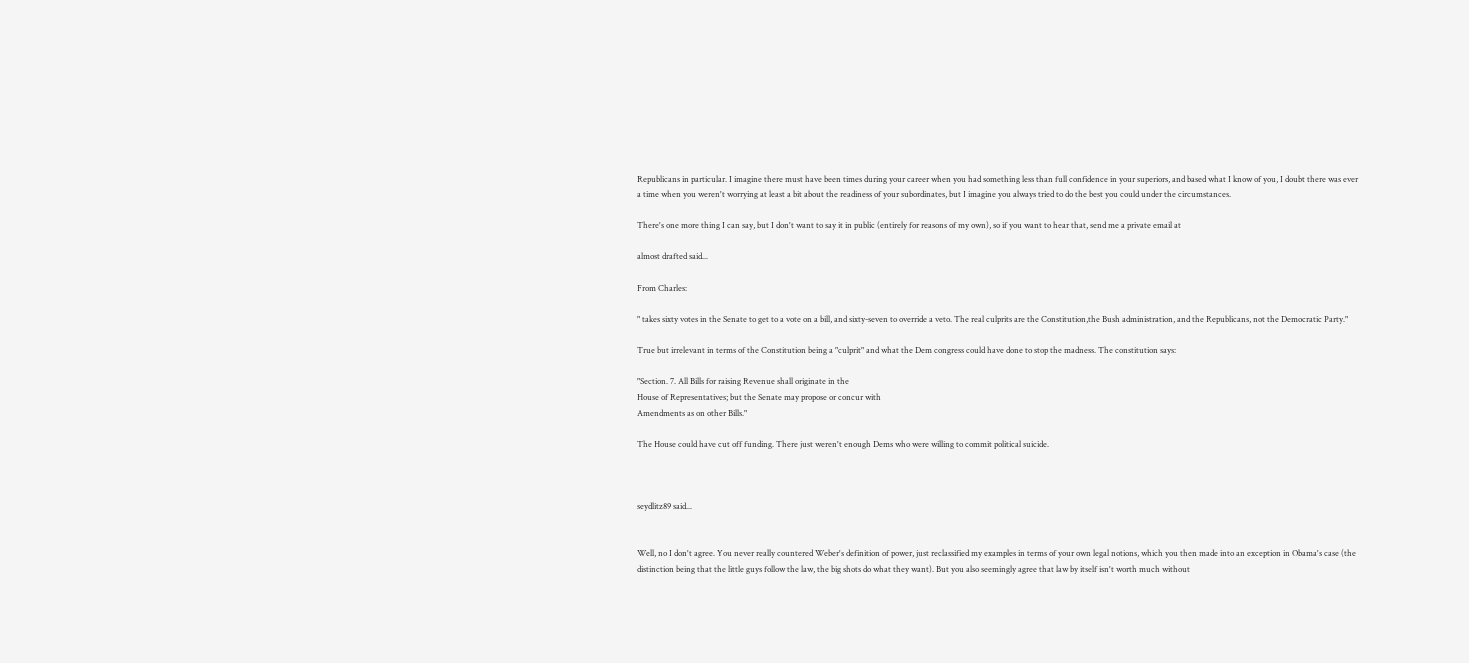Republicans in particular. I imagine there must have been times during your career when you had something less than full confidence in your superiors, and based what I know of you, I doubt there was ever a time when you weren't worrying at least a bit about the readiness of your subordinates, but I imagine you always tried to do the best you could under the circumstances.

There's one more thing I can say, but I don't want to say it in public (entirely for reasons of my own), so if you want to hear that, send me a private email at

almost drafted said...

From Charles:

" takes sixty votes in the Senate to get to a vote on a bill, and sixty-seven to override a veto. The real culprits are the Constitution,the Bush administration, and the Republicans, not the Democratic Party."

True but irrelevant in terms of the Constitution being a "culprit" and what the Dem congress could have done to stop the madness. The constitution says:

"Section. 7. All Bills for raising Revenue shall originate in the
House of Representatives; but the Senate may propose or concur with
Amendments as on other Bills."

The House could have cut off funding. There just weren't enough Dems who were willing to commit political suicide.



seydlitz89 said...


Well, no I don't agree. You never really countered Weber's definition of power, just reclassified my examples in terms of your own legal notions, which you then made into an exception in Obama's case (the distinction being that the little guys follow the law, the big shots do what they want). But you also seemingly agree that law by itself isn't worth much without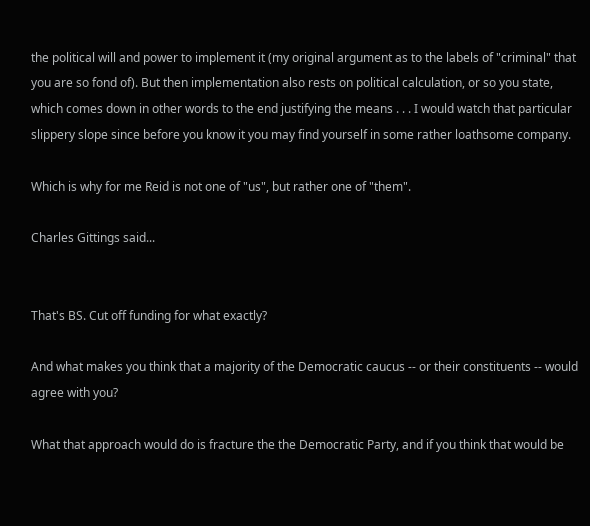the political will and power to implement it (my original argument as to the labels of "criminal" that you are so fond of). But then implementation also rests on political calculation, or so you state, which comes down in other words to the end justifying the means . . . I would watch that particular slippery slope since before you know it you may find yourself in some rather loathsome company.

Which is why for me Reid is not one of "us", but rather one of "them".

Charles Gittings said...


That's BS. Cut off funding for what exactly?

And what makes you think that a majority of the Democratic caucus -- or their constituents -- would agree with you?

What that approach would do is fracture the the Democratic Party, and if you think that would be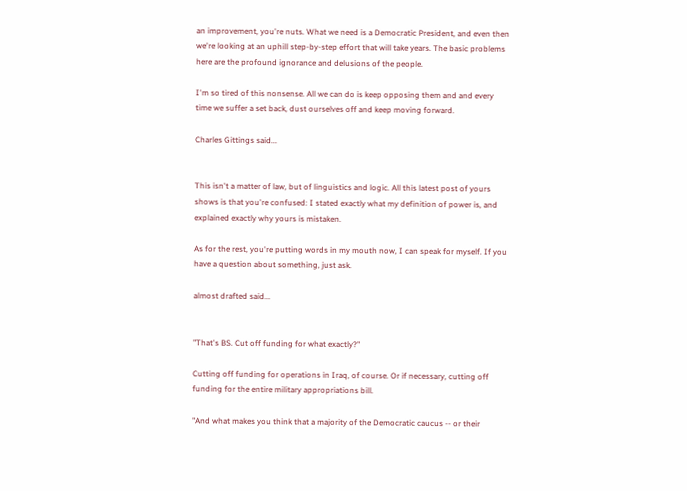an improvement, you're nuts. What we need is a Democratic President, and even then we're looking at an uphill step-by-step effort that will take years. The basic problems here are the profound ignorance and delusions of the people.

I'm so tired of this nonsense. All we can do is keep opposing them and and every time we suffer a set back, dust ourselves off and keep moving forward.

Charles Gittings said...


This isn't a matter of law, but of linguistics and logic. All this latest post of yours shows is that you're confused: I stated exactly what my definition of power is, and explained exactly why yours is mistaken.

As for the rest, you're putting words in my mouth now, I can speak for myself. If you have a question about something, just ask.

almost drafted said...


"That's BS. Cut off funding for what exactly?"

Cutting off funding for operations in Iraq, of course. Or if necessary, cutting off funding for the entire military appropriations bill.

"And what makes you think that a majority of the Democratic caucus -- or their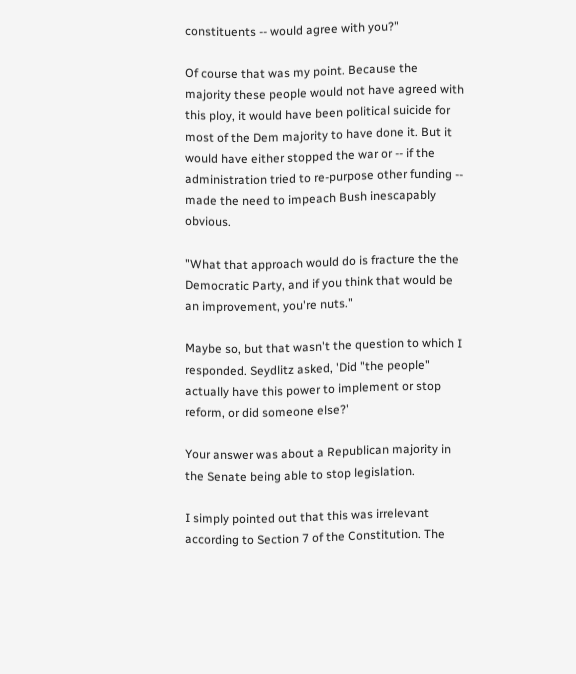constituents -- would agree with you?"

Of course that was my point. Because the majority these people would not have agreed with this ploy, it would have been political suicide for most of the Dem majority to have done it. But it would have either stopped the war or -- if the administration tried to re-purpose other funding -- made the need to impeach Bush inescapably obvious.

"What that approach would do is fracture the the Democratic Party, and if you think that would be an improvement, you're nuts."

Maybe so, but that wasn't the question to which I responded. Seydlitz asked, 'Did "the people" actually have this power to implement or stop reform, or did someone else?'

Your answer was about a Republican majority in the Senate being able to stop legislation.

I simply pointed out that this was irrelevant according to Section 7 of the Constitution. The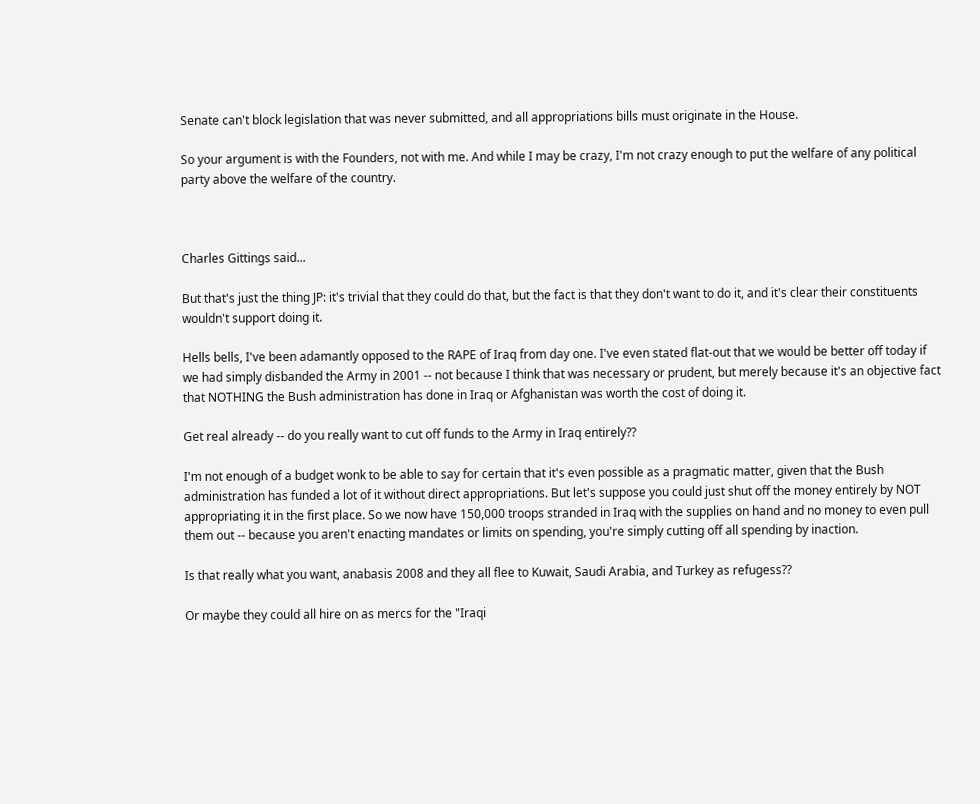Senate can't block legislation that was never submitted, and all appropriations bills must originate in the House.

So your argument is with the Founders, not with me. And while I may be crazy, I'm not crazy enough to put the welfare of any political party above the welfare of the country.



Charles Gittings said...

But that's just the thing JP: it's trivial that they could do that, but the fact is that they don't want to do it, and it's clear their constituents wouldn't support doing it.

Hells bells, I've been adamantly opposed to the RAPE of Iraq from day one. I've even stated flat-out that we would be better off today if we had simply disbanded the Army in 2001 -- not because I think that was necessary or prudent, but merely because it's an objective fact that NOTHING the Bush administration has done in Iraq or Afghanistan was worth the cost of doing it.

Get real already -- do you really want to cut off funds to the Army in Iraq entirely??

I'm not enough of a budget wonk to be able to say for certain that it's even possible as a pragmatic matter, given that the Bush administration has funded a lot of it without direct appropriations. But let's suppose you could just shut off the money entirely by NOT appropriating it in the first place. So we now have 150,000 troops stranded in Iraq with the supplies on hand and no money to even pull them out -- because you aren't enacting mandates or limits on spending, you're simply cutting off all spending by inaction.

Is that really what you want, anabasis 2008 and they all flee to Kuwait, Saudi Arabia, and Turkey as refugess??

Or maybe they could all hire on as mercs for the "Iraqi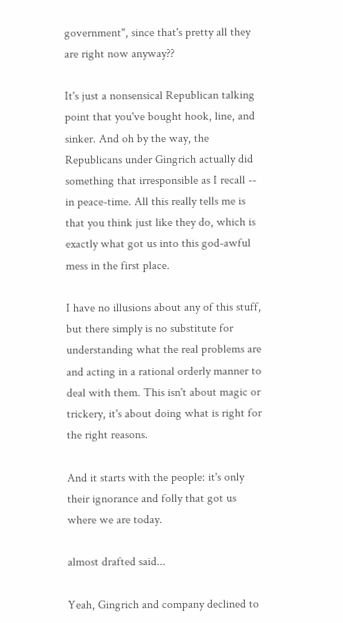government", since that's pretty all they are right now anyway??

It's just a nonsensical Republican talking point that you've bought hook, line, and sinker. And oh by the way, the Republicans under Gingrich actually did something that irresponsible as I recall -- in peace-time. All this really tells me is that you think just like they do, which is exactly what got us into this god-awful mess in the first place.

I have no illusions about any of this stuff, but there simply is no substitute for understanding what the real problems are and acting in a rational orderly manner to deal with them. This isn't about magic or trickery, it's about doing what is right for the right reasons.

And it starts with the people: it's only their ignorance and folly that got us where we are today.

almost drafted said...

Yeah, Gingrich and company declined to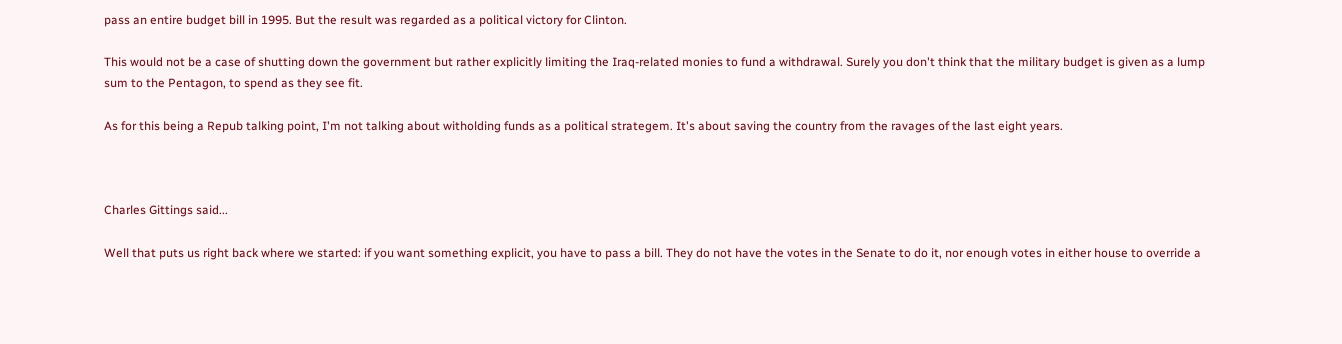pass an entire budget bill in 1995. But the result was regarded as a political victory for Clinton.

This would not be a case of shutting down the government but rather explicitly limiting the Iraq-related monies to fund a withdrawal. Surely you don't think that the military budget is given as a lump sum to the Pentagon, to spend as they see fit.

As for this being a Repub talking point, I'm not talking about witholding funds as a political strategem. It's about saving the country from the ravages of the last eight years.



Charles Gittings said...

Well that puts us right back where we started: if you want something explicit, you have to pass a bill. They do not have the votes in the Senate to do it, nor enough votes in either house to override a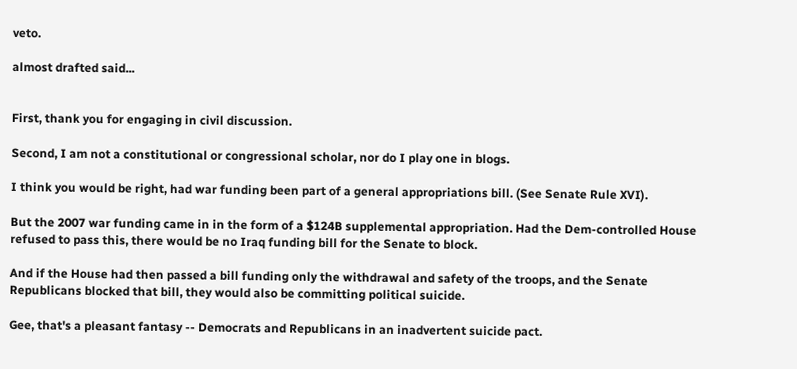veto.

almost drafted said...


First, thank you for engaging in civil discussion.

Second, I am not a constitutional or congressional scholar, nor do I play one in blogs.

I think you would be right, had war funding been part of a general appropriations bill. (See Senate Rule XVI).

But the 2007 war funding came in in the form of a $124B supplemental appropriation. Had the Dem-controlled House refused to pass this, there would be no Iraq funding bill for the Senate to block.

And if the House had then passed a bill funding only the withdrawal and safety of the troops, and the Senate Republicans blocked that bill, they would also be committing political suicide.

Gee, that's a pleasant fantasy -- Democrats and Republicans in an inadvertent suicide pact.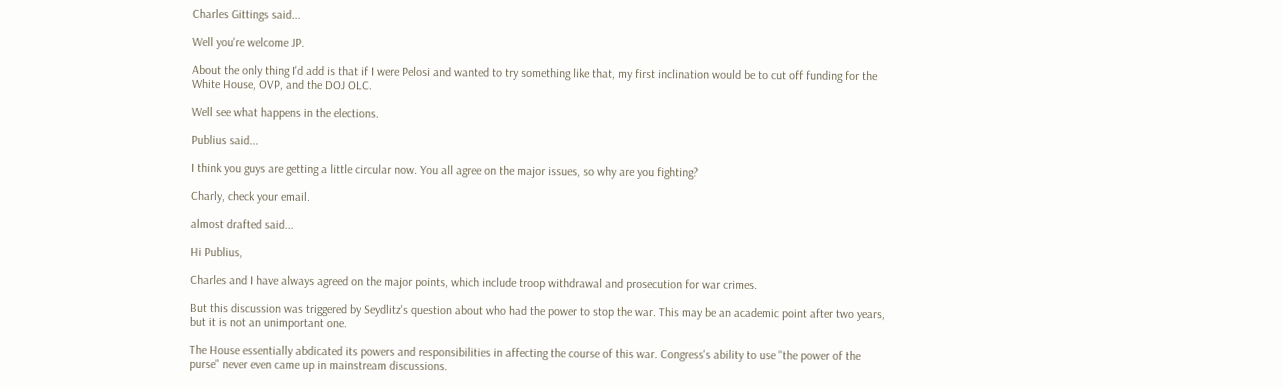Charles Gittings said...

Well you're welcome JP.

About the only thing I'd add is that if I were Pelosi and wanted to try something like that, my first inclination would be to cut off funding for the White House, OVP, and the DOJ OLC.

Well see what happens in the elections.

Publius said...

I think you guys are getting a little circular now. You all agree on the major issues, so why are you fighting?

Charly, check your email.

almost drafted said...

Hi Publius,

Charles and I have always agreed on the major points, which include troop withdrawal and prosecution for war crimes.

But this discussion was triggered by Seydlitz's question about who had the power to stop the war. This may be an academic point after two years, but it is not an unimportant one.

The House essentially abdicated its powers and responsibilities in affecting the course of this war. Congress's ability to use "the power of the purse" never even came up in mainstream discussions.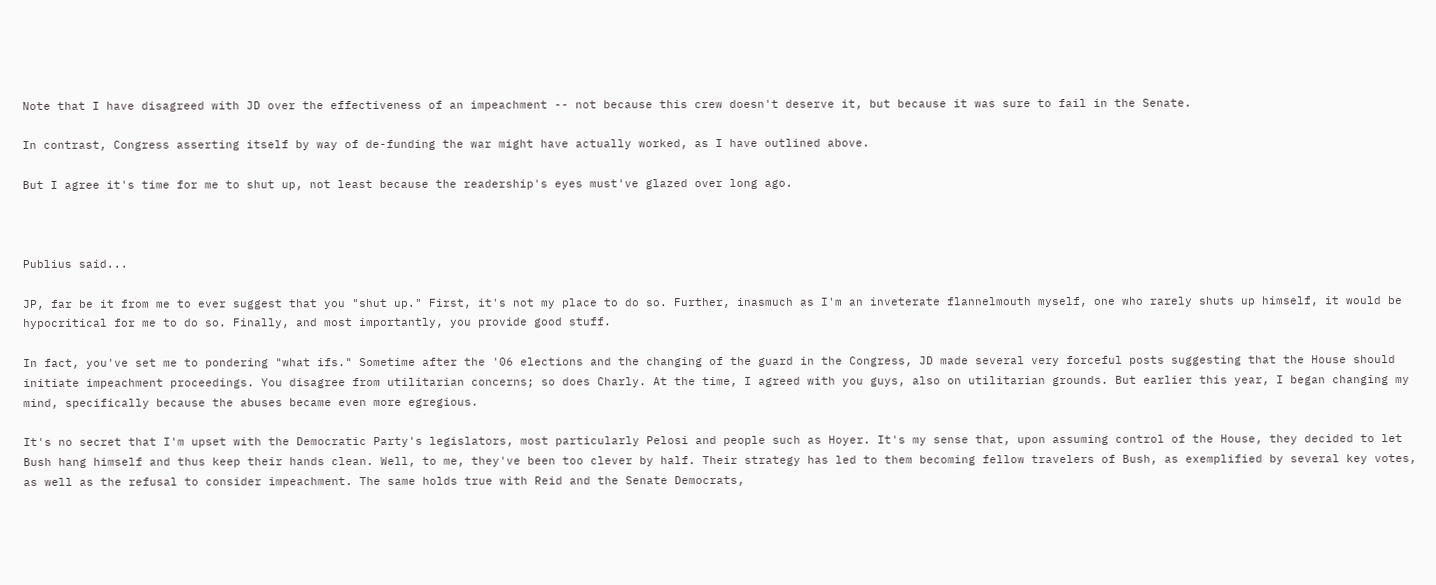Note that I have disagreed with JD over the effectiveness of an impeachment -- not because this crew doesn't deserve it, but because it was sure to fail in the Senate.

In contrast, Congress asserting itself by way of de-funding the war might have actually worked, as I have outlined above.

But I agree it's time for me to shut up, not least because the readership's eyes must've glazed over long ago.



Publius said...

JP, far be it from me to ever suggest that you "shut up." First, it's not my place to do so. Further, inasmuch as I'm an inveterate flannelmouth myself, one who rarely shuts up himself, it would be hypocritical for me to do so. Finally, and most importantly, you provide good stuff.

In fact, you've set me to pondering "what ifs." Sometime after the '06 elections and the changing of the guard in the Congress, JD made several very forceful posts suggesting that the House should initiate impeachment proceedings. You disagree from utilitarian concerns; so does Charly. At the time, I agreed with you guys, also on utilitarian grounds. But earlier this year, I began changing my mind, specifically because the abuses became even more egregious.

It's no secret that I'm upset with the Democratic Party's legislators, most particularly Pelosi and people such as Hoyer. It's my sense that, upon assuming control of the House, they decided to let Bush hang himself and thus keep their hands clean. Well, to me, they've been too clever by half. Their strategy has led to them becoming fellow travelers of Bush, as exemplified by several key votes, as well as the refusal to consider impeachment. The same holds true with Reid and the Senate Democrats,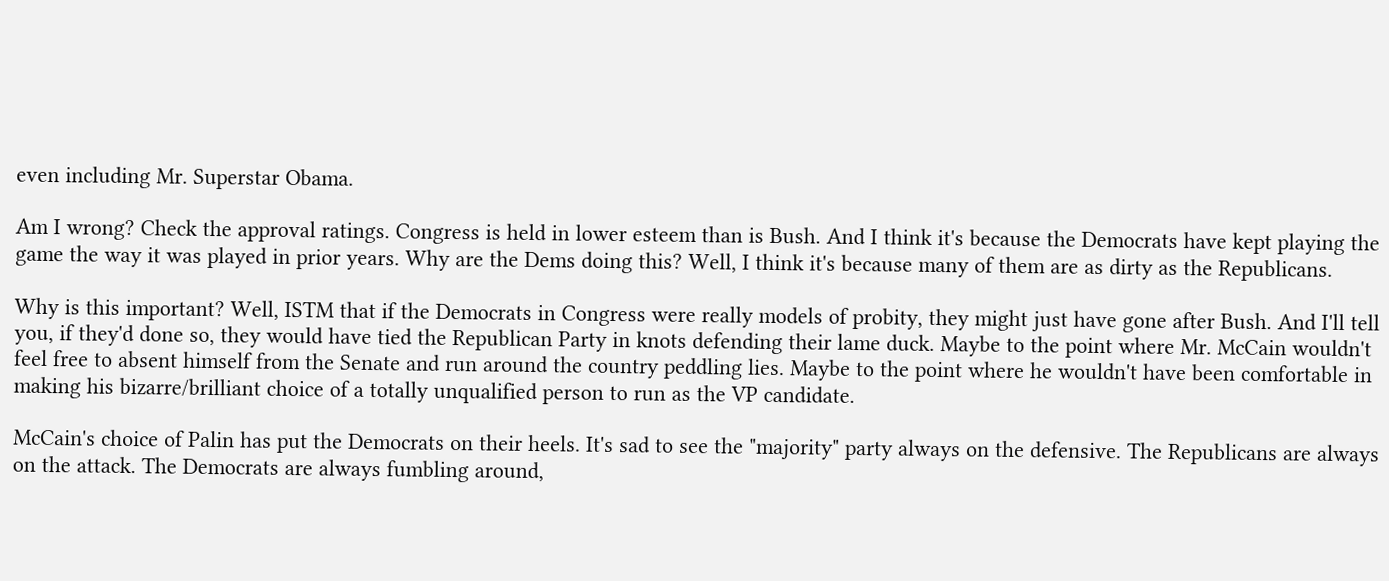even including Mr. Superstar Obama.

Am I wrong? Check the approval ratings. Congress is held in lower esteem than is Bush. And I think it's because the Democrats have kept playing the game the way it was played in prior years. Why are the Dems doing this? Well, I think it's because many of them are as dirty as the Republicans.

Why is this important? Well, ISTM that if the Democrats in Congress were really models of probity, they might just have gone after Bush. And I'll tell you, if they'd done so, they would have tied the Republican Party in knots defending their lame duck. Maybe to the point where Mr. McCain wouldn't feel free to absent himself from the Senate and run around the country peddling lies. Maybe to the point where he wouldn't have been comfortable in making his bizarre/brilliant choice of a totally unqualified person to run as the VP candidate.

McCain's choice of Palin has put the Democrats on their heels. It's sad to see the "majority" party always on the defensive. The Republicans are always on the attack. The Democrats are always fumbling around,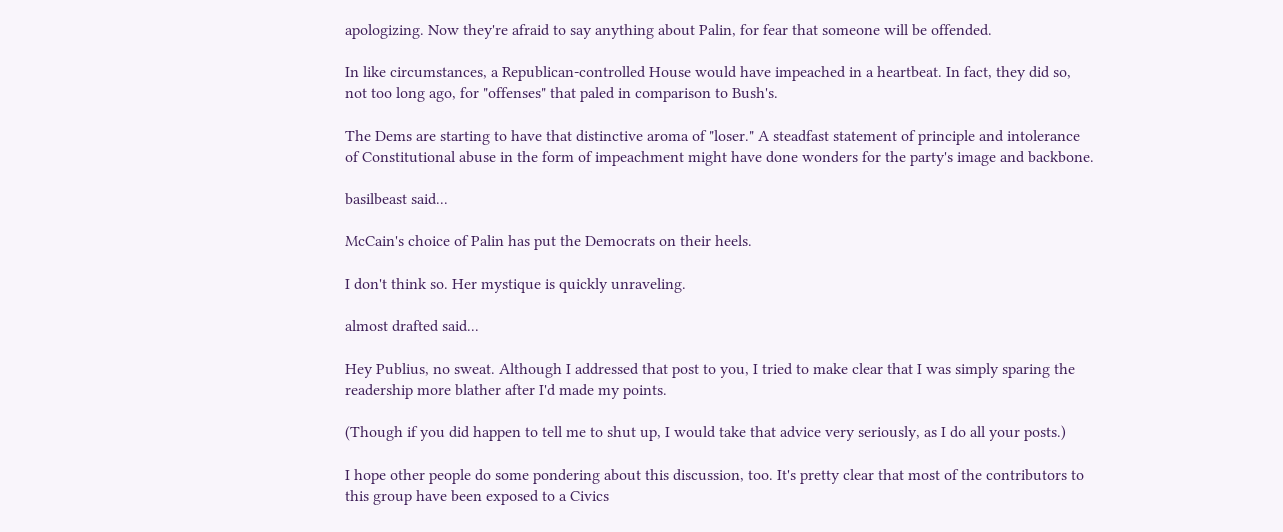apologizing. Now they're afraid to say anything about Palin, for fear that someone will be offended.

In like circumstances, a Republican-controlled House would have impeached in a heartbeat. In fact, they did so, not too long ago, for "offenses" that paled in comparison to Bush's.

The Dems are starting to have that distinctive aroma of "loser." A steadfast statement of principle and intolerance of Constitutional abuse in the form of impeachment might have done wonders for the party's image and backbone.

basilbeast said...

McCain's choice of Palin has put the Democrats on their heels.

I don't think so. Her mystique is quickly unraveling.

almost drafted said...

Hey Publius, no sweat. Although I addressed that post to you, I tried to make clear that I was simply sparing the readership more blather after I'd made my points.

(Though if you did happen to tell me to shut up, I would take that advice very seriously, as I do all your posts.)

I hope other people do some pondering about this discussion, too. It's pretty clear that most of the contributors to this group have been exposed to a Civics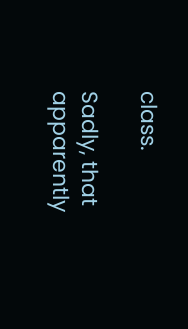class.

Sadly, that apparently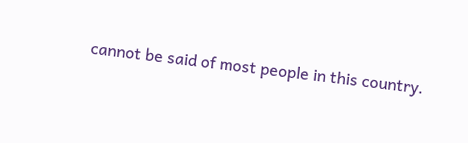cannot be said of most people in this country.